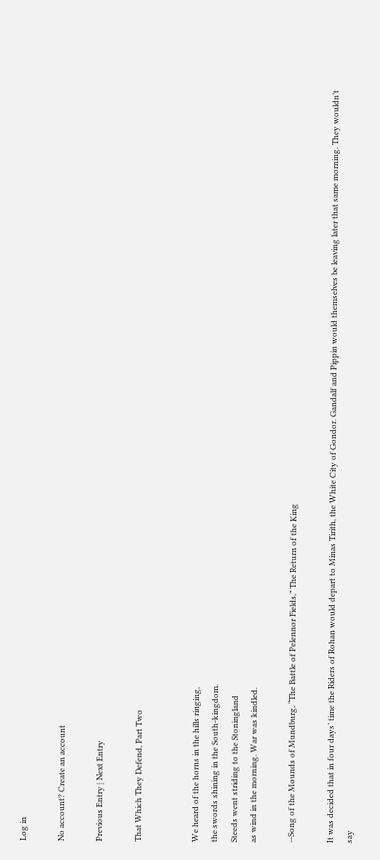Log in

No account? Create an account

Previous Entry | Next Entry

That Which They Defend, Part Two


We heard of the horns in the hills ringing,
the swords shining in the South-kingdom.
Steeds went striding to the Stoningland
as wind in the morning. War was kindled.

--Song of the Mounds of Mundburg, “The Battle of Pelennor Fields,” The Return of the King

It was decided that in four days’ time the Riders of Rohan would depart to Minas Tirith, the White City of Gondor. Gandalf and Pippin would themselves be leaving later that same morning. They wouldn’t say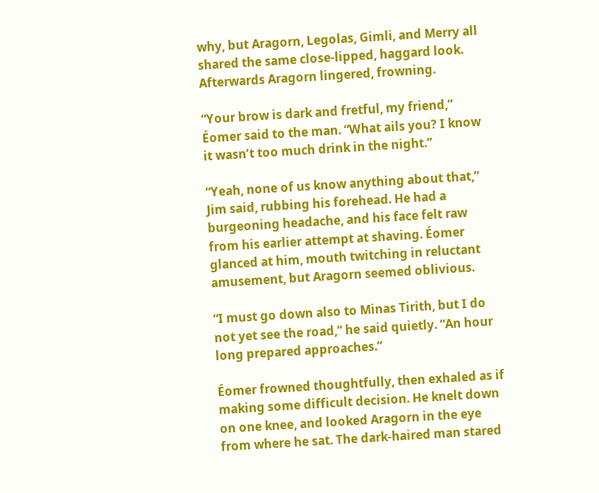why, but Aragorn, Legolas, Gimli, and Merry all shared the same close-lipped, haggard look. Afterwards Aragorn lingered, frowning.

“Your brow is dark and fretful, my friend,” Éomer said to the man. “What ails you? I know it wasn’t too much drink in the night.”

“Yeah, none of us know anything about that,” Jim said, rubbing his forehead. He had a burgeoning headache, and his face felt raw from his earlier attempt at shaving. Éomer glanced at him, mouth twitching in reluctant amusement, but Aragorn seemed oblivious.

“I must go down also to Minas Tirith, but I do not yet see the road,” he said quietly. “An hour long prepared approaches.”

Éomer frowned thoughtfully, then exhaled as if making some difficult decision. He knelt down on one knee, and looked Aragorn in the eye from where he sat. The dark-haired man stared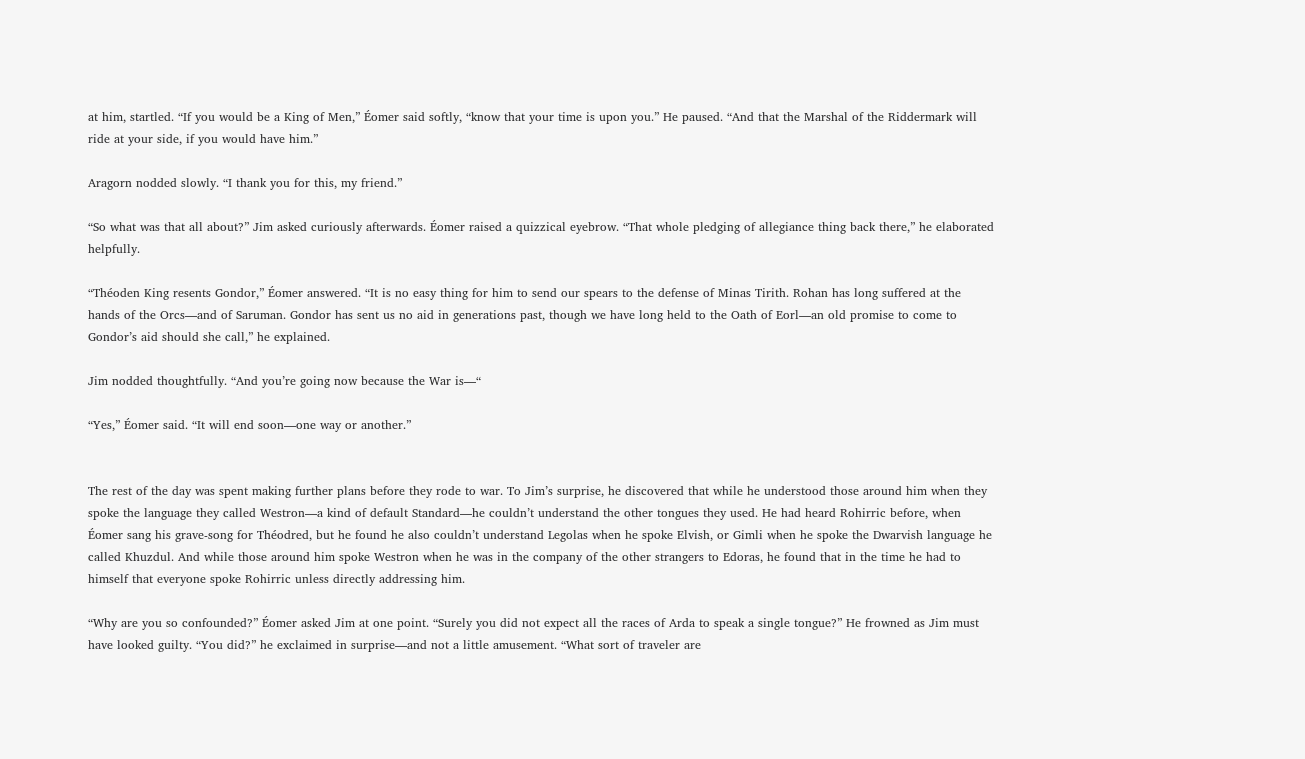at him, startled. “If you would be a King of Men,” Éomer said softly, “know that your time is upon you.” He paused. “And that the Marshal of the Riddermark will ride at your side, if you would have him.”

Aragorn nodded slowly. “I thank you for this, my friend.”

“So what was that all about?” Jim asked curiously afterwards. Éomer raised a quizzical eyebrow. “That whole pledging of allegiance thing back there,” he elaborated helpfully.

“Théoden King resents Gondor,” Éomer answered. “It is no easy thing for him to send our spears to the defense of Minas Tirith. Rohan has long suffered at the hands of the Orcs—and of Saruman. Gondor has sent us no aid in generations past, though we have long held to the Oath of Eorl—an old promise to come to Gondor’s aid should she call,” he explained.

Jim nodded thoughtfully. “And you’re going now because the War is—“

“Yes,” Éomer said. “It will end soon—one way or another.”


The rest of the day was spent making further plans before they rode to war. To Jim’s surprise, he discovered that while he understood those around him when they spoke the language they called Westron—a kind of default Standard—he couldn’t understand the other tongues they used. He had heard Rohirric before, when Éomer sang his grave-song for Théodred, but he found he also couldn’t understand Legolas when he spoke Elvish, or Gimli when he spoke the Dwarvish language he called Khuzdul. And while those around him spoke Westron when he was in the company of the other strangers to Edoras, he found that in the time he had to himself that everyone spoke Rohirric unless directly addressing him.

“Why are you so confounded?” Éomer asked Jim at one point. “Surely you did not expect all the races of Arda to speak a single tongue?” He frowned as Jim must have looked guilty. “You did?” he exclaimed in surprise—and not a little amusement. “What sort of traveler are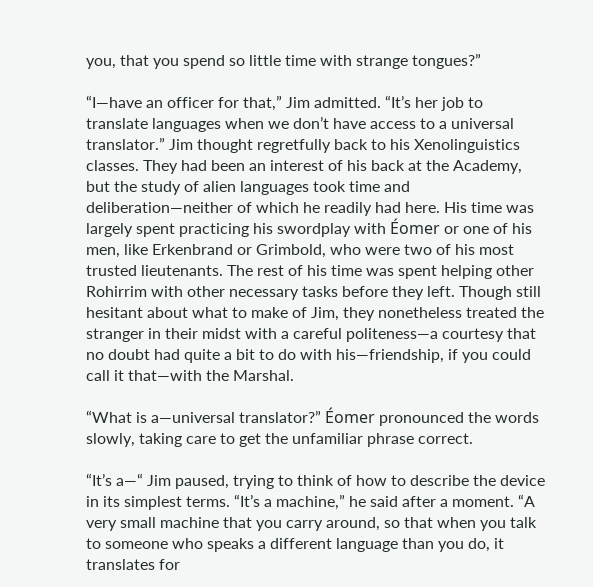you, that you spend so little time with strange tongues?”

“I—have an officer for that,” Jim admitted. “It’s her job to translate languages when we don’t have access to a universal translator.” Jim thought regretfully back to his Xenolinguistics classes. They had been an interest of his back at the Academy, but the study of alien languages took time and deliberation—neither of which he readily had here. His time was largely spent practicing his swordplay with Éomer or one of his men, like Erkenbrand or Grimbold, who were two of his most trusted lieutenants. The rest of his time was spent helping other Rohirrim with other necessary tasks before they left. Though still hesitant about what to make of Jim, they nonetheless treated the stranger in their midst with a careful politeness—a courtesy that no doubt had quite a bit to do with his—friendship, if you could call it that—with the Marshal.

“What is a—universal translator?” Éomer pronounced the words slowly, taking care to get the unfamiliar phrase correct.

“It’s a—“ Jim paused, trying to think of how to describe the device in its simplest terms. “It’s a machine,” he said after a moment. “A very small machine that you carry around, so that when you talk to someone who speaks a different language than you do, it translates for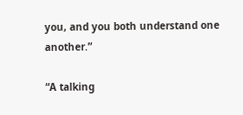you, and you both understand one another.”

“A talking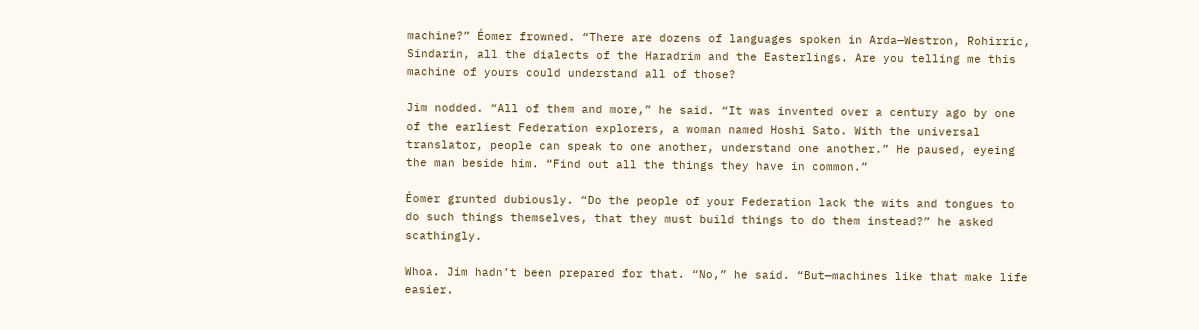machine?” Éomer frowned. “There are dozens of languages spoken in Arda—Westron, Rohirric, Sindarin, all the dialects of the Haradrim and the Easterlings. Are you telling me this machine of yours could understand all of those?

Jim nodded. “All of them and more,” he said. “It was invented over a century ago by one of the earliest Federation explorers, a woman named Hoshi Sato. With the universal translator, people can speak to one another, understand one another.” He paused, eyeing the man beside him. “Find out all the things they have in common.”

Éomer grunted dubiously. “Do the people of your Federation lack the wits and tongues to do such things themselves, that they must build things to do them instead?” he asked scathingly.

Whoa. Jim hadn’t been prepared for that. “No,” he said. “But—machines like that make life easier.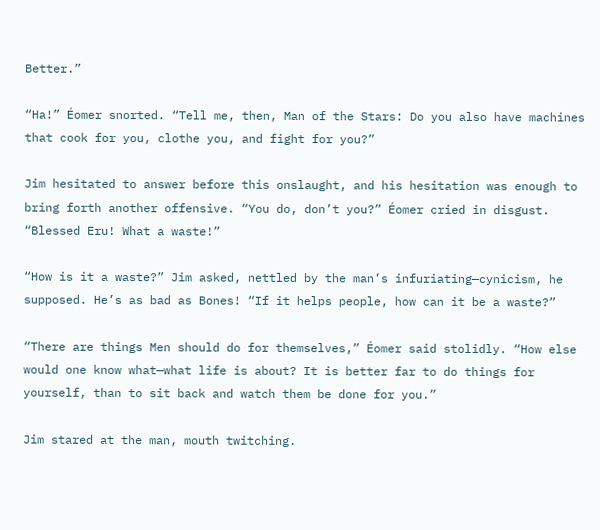Better.”

“Ha!” Éomer snorted. “Tell me, then, Man of the Stars: Do you also have machines that cook for you, clothe you, and fight for you?”

Jim hesitated to answer before this onslaught, and his hesitation was enough to bring forth another offensive. “You do, don’t you?” Éomer cried in disgust. “Blessed Eru! What a waste!”

“How is it a waste?” Jim asked, nettled by the man’s infuriating—cynicism, he supposed. He’s as bad as Bones! “If it helps people, how can it be a waste?”

“There are things Men should do for themselves,” Éomer said stolidly. “How else would one know what—what life is about? It is better far to do things for yourself, than to sit back and watch them be done for you.”

Jim stared at the man, mouth twitching.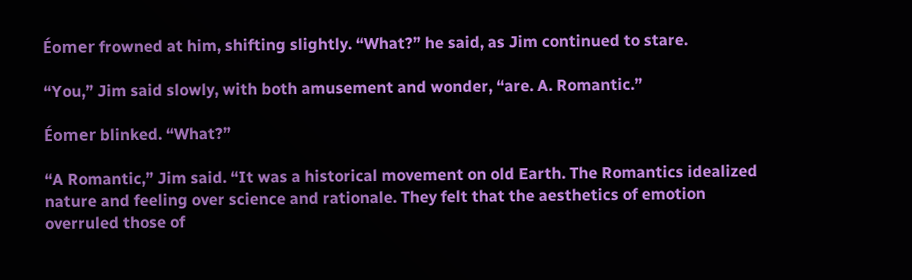Éomer frowned at him, shifting slightly. “What?” he said, as Jim continued to stare.

“You,” Jim said slowly, with both amusement and wonder, “are. A. Romantic.”

Éomer blinked. “What?”

“A Romantic,” Jim said. “It was a historical movement on old Earth. The Romantics idealized nature and feeling over science and rationale. They felt that the aesthetics of emotion overruled those of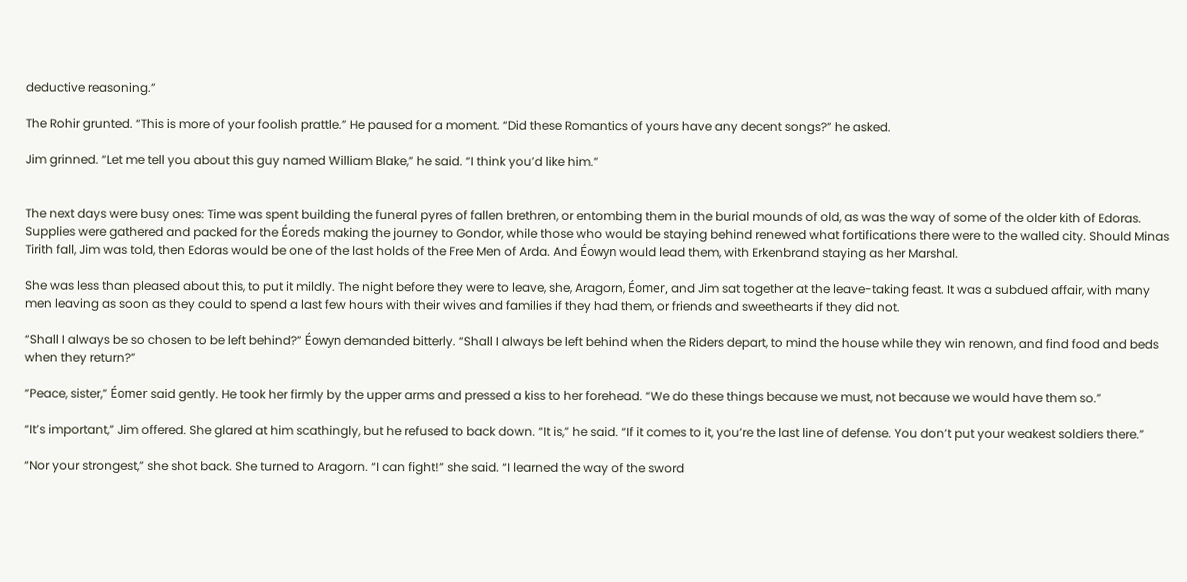deductive reasoning.”

The Rohir grunted. “This is more of your foolish prattle.” He paused for a moment. “Did these Romantics of yours have any decent songs?” he asked.

Jim grinned. “Let me tell you about this guy named William Blake,” he said. “I think you’d like him.”


The next days were busy ones: Time was spent building the funeral pyres of fallen brethren, or entombing them in the burial mounds of old, as was the way of some of the older kith of Edoras. Supplies were gathered and packed for the Éoreds making the journey to Gondor, while those who would be staying behind renewed what fortifications there were to the walled city. Should Minas Tirith fall, Jim was told, then Edoras would be one of the last holds of the Free Men of Arda. And Éowyn would lead them, with Erkenbrand staying as her Marshal.

She was less than pleased about this, to put it mildly. The night before they were to leave, she, Aragorn, Éomer, and Jim sat together at the leave-taking feast. It was a subdued affair, with many men leaving as soon as they could to spend a last few hours with their wives and families if they had them, or friends and sweethearts if they did not.

“Shall I always be so chosen to be left behind?” Éowyn demanded bitterly. “Shall I always be left behind when the Riders depart, to mind the house while they win renown, and find food and beds when they return?”

“Peace, sister,” Éomer said gently. He took her firmly by the upper arms and pressed a kiss to her forehead. “We do these things because we must, not because we would have them so.”

“It’s important,” Jim offered. She glared at him scathingly, but he refused to back down. “It is,” he said. “If it comes to it, you’re the last line of defense. You don’t put your weakest soldiers there.”

“Nor your strongest,” she shot back. She turned to Aragorn. “I can fight!” she said. “I learned the way of the sword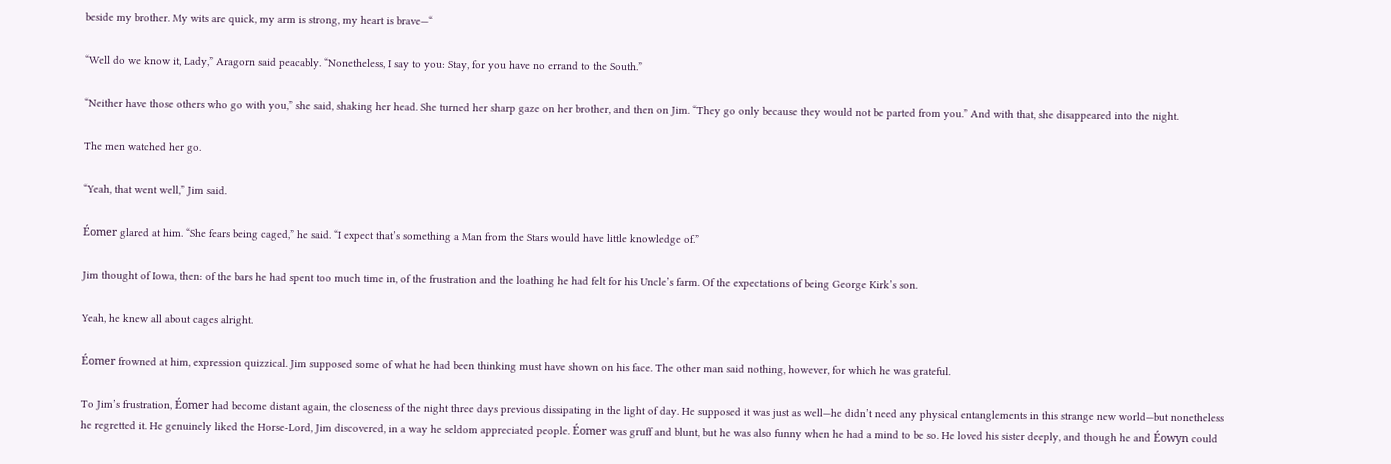beside my brother. My wits are quick, my arm is strong, my heart is brave—“

“Well do we know it, Lady,” Aragorn said peacably. “Nonetheless, I say to you: Stay, for you have no errand to the South.”

“Neither have those others who go with you,” she said, shaking her head. She turned her sharp gaze on her brother, and then on Jim. “They go only because they would not be parted from you.” And with that, she disappeared into the night.

The men watched her go.

“Yeah, that went well,” Jim said.

Éomer glared at him. “She fears being caged,” he said. “I expect that’s something a Man from the Stars would have little knowledge of.”

Jim thought of Iowa, then: of the bars he had spent too much time in, of the frustration and the loathing he had felt for his Uncle’s farm. Of the expectations of being George Kirk’s son.

Yeah, he knew all about cages alright.

Éomer frowned at him, expression quizzical. Jim supposed some of what he had been thinking must have shown on his face. The other man said nothing, however, for which he was grateful.

To Jim’s frustration, Éomer had become distant again, the closeness of the night three days previous dissipating in the light of day. He supposed it was just as well—he didn’t need any physical entanglements in this strange new world—but nonetheless he regretted it. He genuinely liked the Horse-Lord, Jim discovered, in a way he seldom appreciated people. Éomer was gruff and blunt, but he was also funny when he had a mind to be so. He loved his sister deeply, and though he and Éowyn could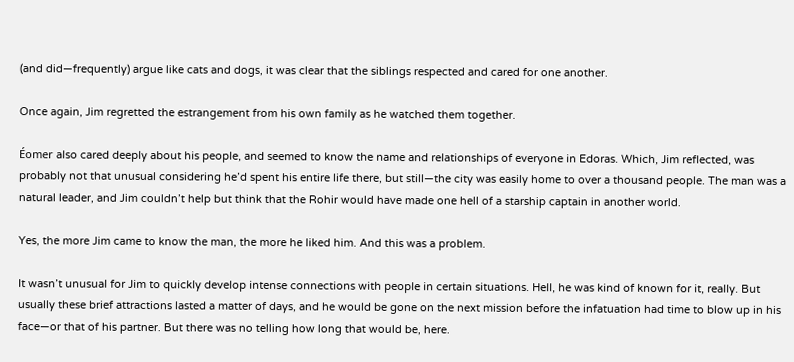(and did—frequently) argue like cats and dogs, it was clear that the siblings respected and cared for one another.

Once again, Jim regretted the estrangement from his own family as he watched them together.

Éomer also cared deeply about his people, and seemed to know the name and relationships of everyone in Edoras. Which, Jim reflected, was probably not that unusual considering he’d spent his entire life there, but still—the city was easily home to over a thousand people. The man was a natural leader, and Jim couldn’t help but think that the Rohir would have made one hell of a starship captain in another world.

Yes, the more Jim came to know the man, the more he liked him. And this was a problem.

It wasn’t unusual for Jim to quickly develop intense connections with people in certain situations. Hell, he was kind of known for it, really. But usually these brief attractions lasted a matter of days, and he would be gone on the next mission before the infatuation had time to blow up in his face—or that of his partner. But there was no telling how long that would be, here.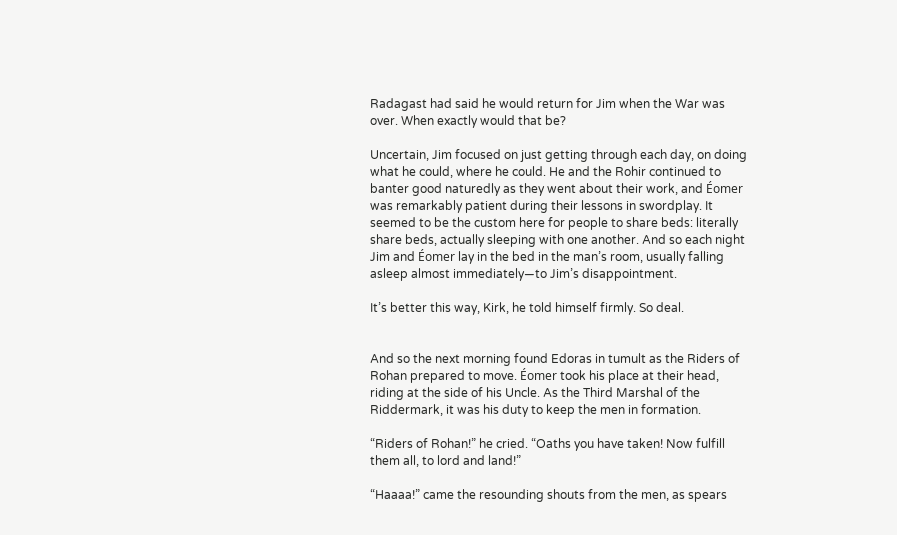Radagast had said he would return for Jim when the War was over. When exactly would that be?

Uncertain, Jim focused on just getting through each day, on doing what he could, where he could. He and the Rohir continued to banter good naturedly as they went about their work, and Éomer was remarkably patient during their lessons in swordplay. It seemed to be the custom here for people to share beds: literally share beds, actually sleeping with one another. And so each night Jim and Éomer lay in the bed in the man’s room, usually falling asleep almost immediately—to Jim’s disappointment.

It’s better this way, Kirk, he told himself firmly. So deal.


And so the next morning found Edoras in tumult as the Riders of Rohan prepared to move. Éomer took his place at their head, riding at the side of his Uncle. As the Third Marshal of the Riddermark, it was his duty to keep the men in formation.

“Riders of Rohan!” he cried. “Oaths you have taken! Now fulfill them all, to lord and land!”

“Haaaa!” came the resounding shouts from the men, as spears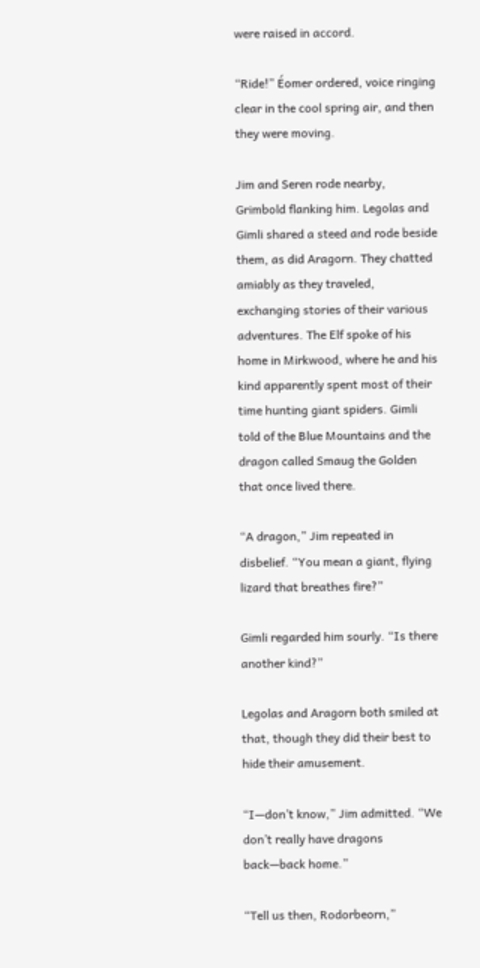were raised in accord.

“Ride!” Éomer ordered, voice ringing clear in the cool spring air, and then they were moving.

Jim and Seren rode nearby, Grimbold flanking him. Legolas and Gimli shared a steed and rode beside them, as did Aragorn. They chatted amiably as they traveled, exchanging stories of their various adventures. The Elf spoke of his home in Mirkwood, where he and his kind apparently spent most of their time hunting giant spiders. Gimli told of the Blue Mountains and the dragon called Smaug the Golden that once lived there.

“A dragon,” Jim repeated in disbelief. “You mean a giant, flying lizard that breathes fire?”

Gimli regarded him sourly. “Is there another kind?”

Legolas and Aragorn both smiled at that, though they did their best to hide their amusement.

“I—don’t know,” Jim admitted. “We don’t really have dragons back—back home.”

“Tell us then, Rodorbeorn,”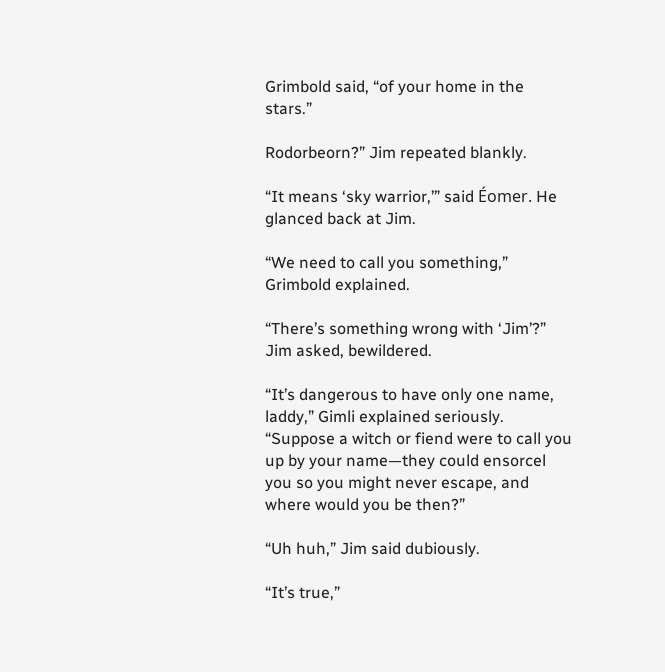Grimbold said, “of your home in the stars.”

Rodorbeorn?” Jim repeated blankly.

“It means ‘sky warrior,’” said Éomer. He glanced back at Jim.

“We need to call you something,” Grimbold explained.

“There’s something wrong with ‘Jim’?” Jim asked, bewildered.

“It’s dangerous to have only one name, laddy,” Gimli explained seriously. “Suppose a witch or fiend were to call you up by your name—they could ensorcel you so you might never escape, and where would you be then?”

“Uh huh,” Jim said dubiously.

“It’s true,”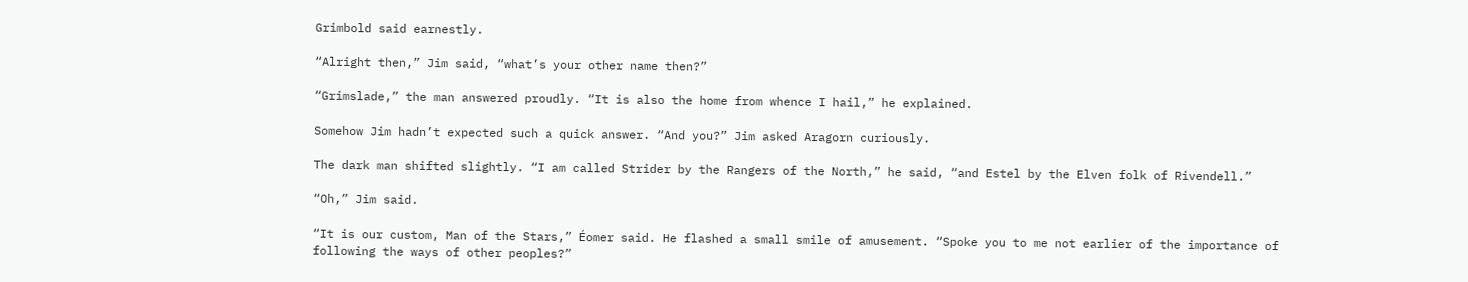Grimbold said earnestly.

“Alright then,” Jim said, “what’s your other name then?”

“Grimslade,” the man answered proudly. “It is also the home from whence I hail,” he explained.

Somehow Jim hadn’t expected such a quick answer. “And you?” Jim asked Aragorn curiously.

The dark man shifted slightly. “I am called Strider by the Rangers of the North,” he said, “and Estel by the Elven folk of Rivendell.”

“Oh,” Jim said.

“It is our custom, Man of the Stars,” Éomer said. He flashed a small smile of amusement. “Spoke you to me not earlier of the importance of following the ways of other peoples?”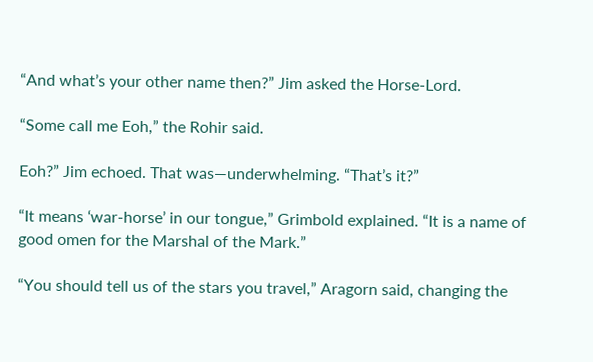“And what’s your other name then?” Jim asked the Horse-Lord.

“Some call me Eoh,” the Rohir said.

Eoh?” Jim echoed. That was—underwhelming. “That’s it?”

“It means ‘war-horse’ in our tongue,” Grimbold explained. “It is a name of good omen for the Marshal of the Mark.”

“You should tell us of the stars you travel,” Aragorn said, changing the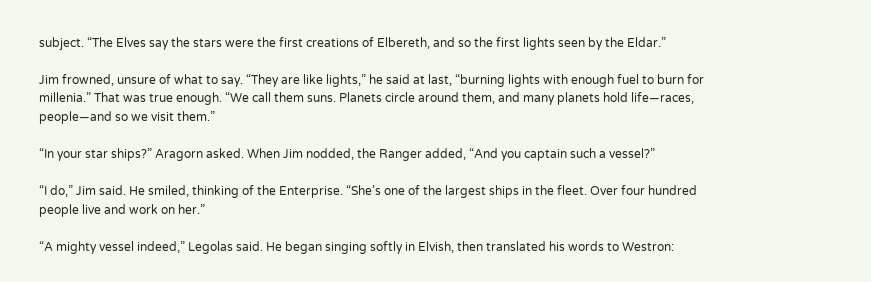subject. “The Elves say the stars were the first creations of Elbereth, and so the first lights seen by the Eldar.”

Jim frowned, unsure of what to say. “They are like lights,” he said at last, “burning lights with enough fuel to burn for millenia.” That was true enough. “We call them suns. Planets circle around them, and many planets hold life—races, people—and so we visit them.”

“In your star ships?” Aragorn asked. When Jim nodded, the Ranger added, “And you captain such a vessel?”

“I do,” Jim said. He smiled, thinking of the Enterprise. “She’s one of the largest ships in the fleet. Over four hundred people live and work on her.”

“A mighty vessel indeed,” Legolas said. He began singing softly in Elvish, then translated his words to Westron: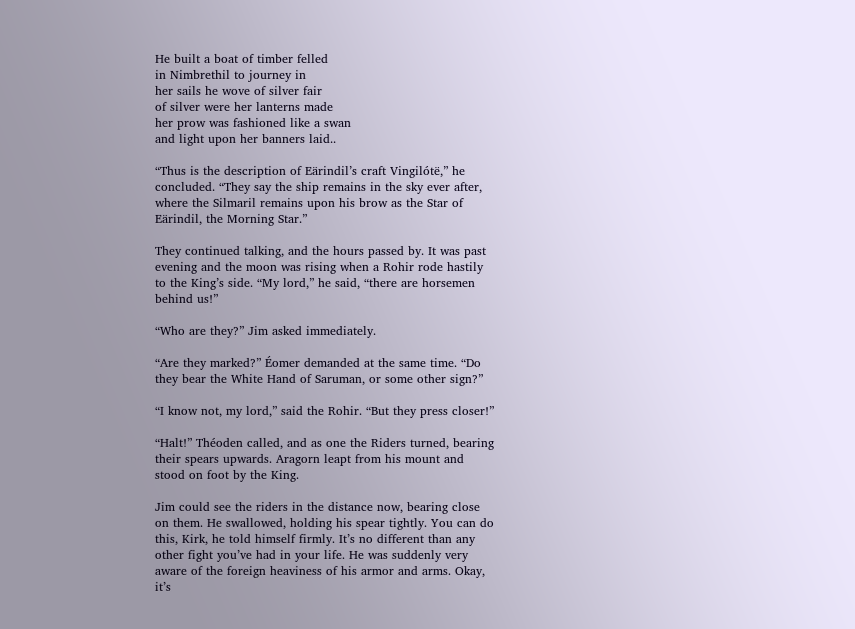He built a boat of timber felled
in Nimbrethil to journey in
her sails he wove of silver fair
of silver were her lanterns made
her prow was fashioned like a swan
and light upon her banners laid..

“Thus is the description of Eärindil’s craft Vingilótë,” he concluded. “They say the ship remains in the sky ever after, where the Silmaril remains upon his brow as the Star of Eärindil, the Morning Star.”

They continued talking, and the hours passed by. It was past evening and the moon was rising when a Rohir rode hastily to the King’s side. “My lord,” he said, “there are horsemen behind us!”

“Who are they?” Jim asked immediately.

“Are they marked?” Éomer demanded at the same time. “Do they bear the White Hand of Saruman, or some other sign?”

“I know not, my lord,” said the Rohir. “But they press closer!”

“Halt!” Théoden called, and as one the Riders turned, bearing their spears upwards. Aragorn leapt from his mount and stood on foot by the King.

Jim could see the riders in the distance now, bearing close on them. He swallowed, holding his spear tightly. You can do this, Kirk, he told himself firmly. It’s no different than any other fight you’ve had in your life. He was suddenly very aware of the foreign heaviness of his armor and arms. Okay, it’s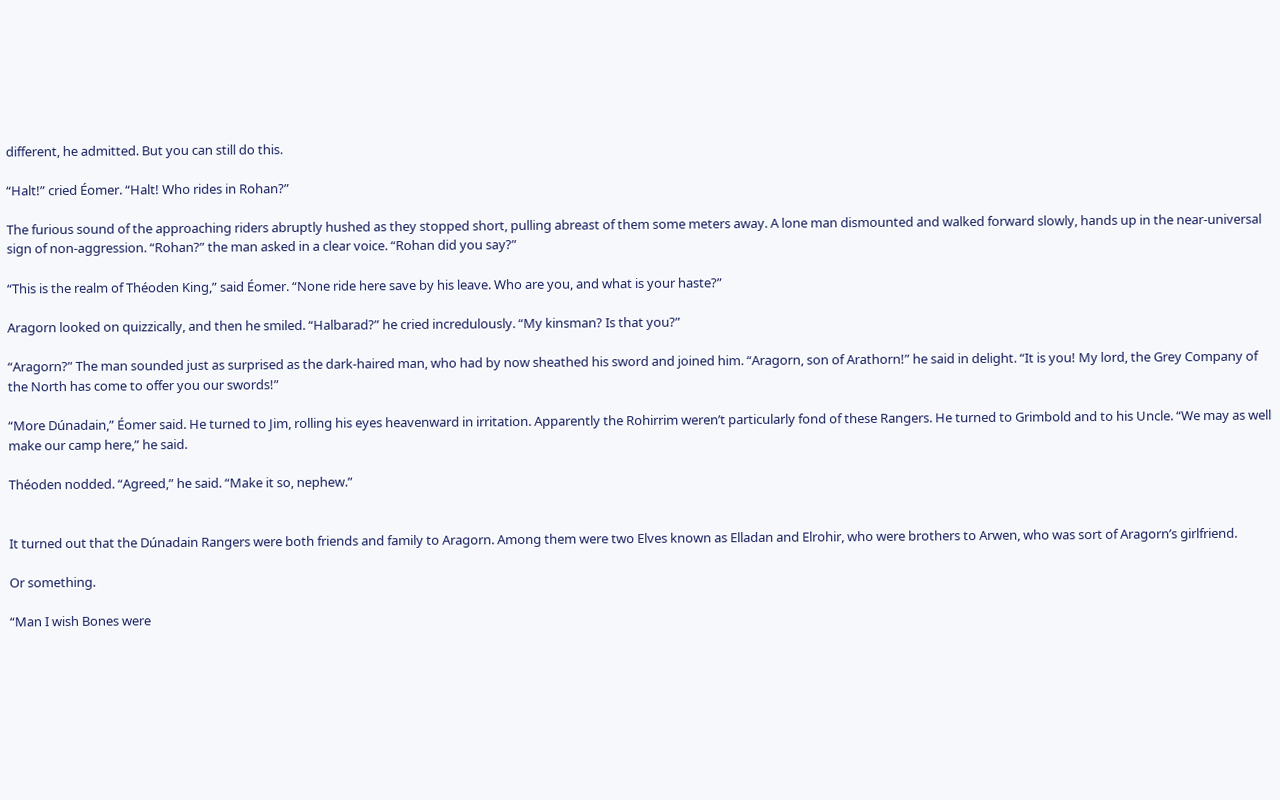different, he admitted. But you can still do this.

“Halt!” cried Éomer. “Halt! Who rides in Rohan?”

The furious sound of the approaching riders abruptly hushed as they stopped short, pulling abreast of them some meters away. A lone man dismounted and walked forward slowly, hands up in the near-universal sign of non-aggression. “Rohan?” the man asked in a clear voice. “Rohan did you say?”

“This is the realm of Théoden King,” said Éomer. “None ride here save by his leave. Who are you, and what is your haste?”

Aragorn looked on quizzically, and then he smiled. “Halbarad?” he cried incredulously. “My kinsman? Is that you?”

“Aragorn?” The man sounded just as surprised as the dark-haired man, who had by now sheathed his sword and joined him. “Aragorn, son of Arathorn!” he said in delight. “It is you! My lord, the Grey Company of the North has come to offer you our swords!”

“More Dúnadain,” Éomer said. He turned to Jim, rolling his eyes heavenward in irritation. Apparently the Rohirrim weren’t particularly fond of these Rangers. He turned to Grimbold and to his Uncle. “We may as well make our camp here,” he said.

Théoden nodded. “Agreed,” he said. “Make it so, nephew.”


It turned out that the Dúnadain Rangers were both friends and family to Aragorn. Among them were two Elves known as Elladan and Elrohir, who were brothers to Arwen, who was sort of Aragorn’s girlfriend.

Or something.

“Man I wish Bones were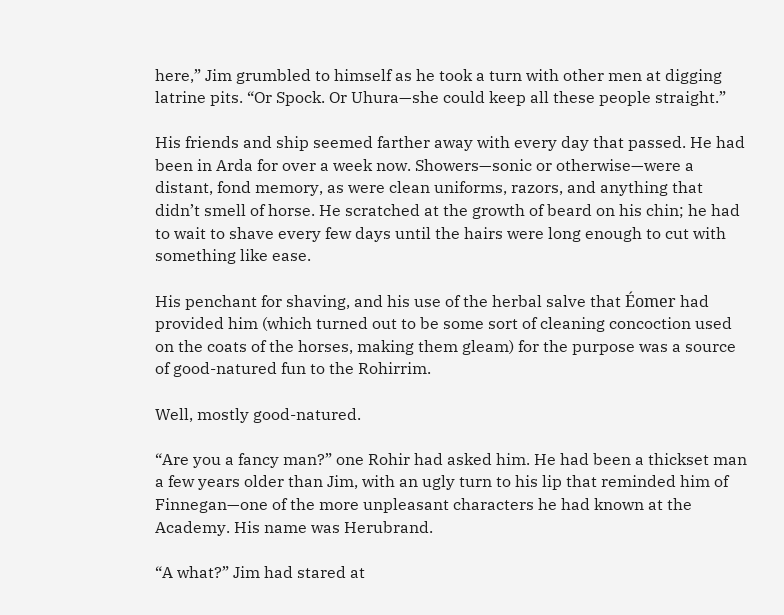here,” Jim grumbled to himself as he took a turn with other men at digging latrine pits. “Or Spock. Or Uhura—she could keep all these people straight.”

His friends and ship seemed farther away with every day that passed. He had been in Arda for over a week now. Showers—sonic or otherwise—were a distant, fond memory, as were clean uniforms, razors, and anything that didn’t smell of horse. He scratched at the growth of beard on his chin; he had to wait to shave every few days until the hairs were long enough to cut with something like ease.

His penchant for shaving, and his use of the herbal salve that Éomer had provided him (which turned out to be some sort of cleaning concoction used on the coats of the horses, making them gleam) for the purpose was a source of good-natured fun to the Rohirrim.

Well, mostly good-natured.

“Are you a fancy man?” one Rohir had asked him. He had been a thickset man a few years older than Jim, with an ugly turn to his lip that reminded him of Finnegan—one of the more unpleasant characters he had known at the Academy. His name was Herubrand.

“A what?” Jim had stared at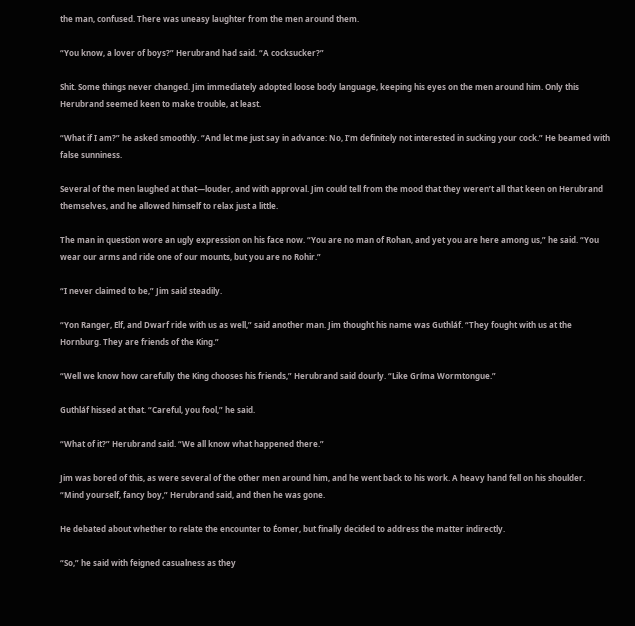the man, confused. There was uneasy laughter from the men around them.

“You know, a lover of boys?” Herubrand had said. “A cocksucker?”

Shit. Some things never changed. Jim immediately adopted loose body language, keeping his eyes on the men around him. Only this Herubrand seemed keen to make trouble, at least.

“What if I am?” he asked smoothly. “And let me just say in advance: No, I’m definitely not interested in sucking your cock.” He beamed with false sunniness.

Several of the men laughed at that—louder, and with approval. Jim could tell from the mood that they weren’t all that keen on Herubrand themselves, and he allowed himself to relax just a little.

The man in question wore an ugly expression on his face now. “You are no man of Rohan, and yet you are here among us,” he said. “You wear our arms and ride one of our mounts, but you are no Rohir.”

“I never claimed to be,” Jim said steadily.

“Yon Ranger, Elf, and Dwarf ride with us as well,” said another man. Jim thought his name was Guthláf. “They fought with us at the Hornburg. They are friends of the King.”

“Well we know how carefully the King chooses his friends,” Herubrand said dourly. “Like Gríma Wormtongue.”

Guthláf hissed at that. “Careful, you fool,” he said.

“What of it?” Herubrand said. “We all know what happened there.”

Jim was bored of this, as were several of the other men around him, and he went back to his work. A heavy hand fell on his shoulder. “Mind yourself, fancy boy,” Herubrand said, and then he was gone.

He debated about whether to relate the encounter to Éomer, but finally decided to address the matter indirectly.

“So,” he said with feigned casualness as they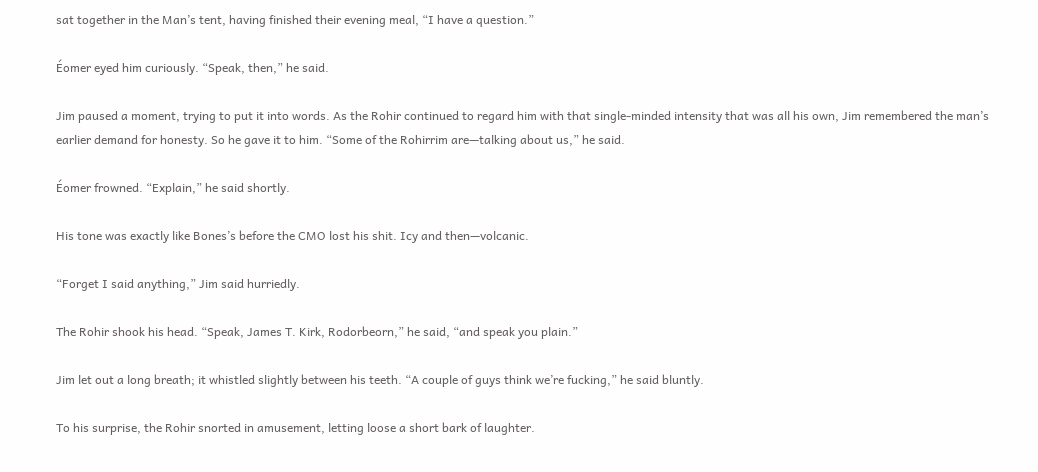sat together in the Man’s tent, having finished their evening meal, “I have a question.”

Éomer eyed him curiously. “Speak, then,” he said.

Jim paused a moment, trying to put it into words. As the Rohir continued to regard him with that single-minded intensity that was all his own, Jim remembered the man’s earlier demand for honesty. So he gave it to him. “Some of the Rohirrim are—talking about us,” he said.

Éomer frowned. “Explain,” he said shortly.

His tone was exactly like Bones’s before the CMO lost his shit. Icy and then—volcanic.

“Forget I said anything,” Jim said hurriedly.

The Rohir shook his head. “Speak, James T. Kirk, Rodorbeorn,” he said, “and speak you plain.”

Jim let out a long breath; it whistled slightly between his teeth. “A couple of guys think we’re fucking,” he said bluntly.

To his surprise, the Rohir snorted in amusement, letting loose a short bark of laughter.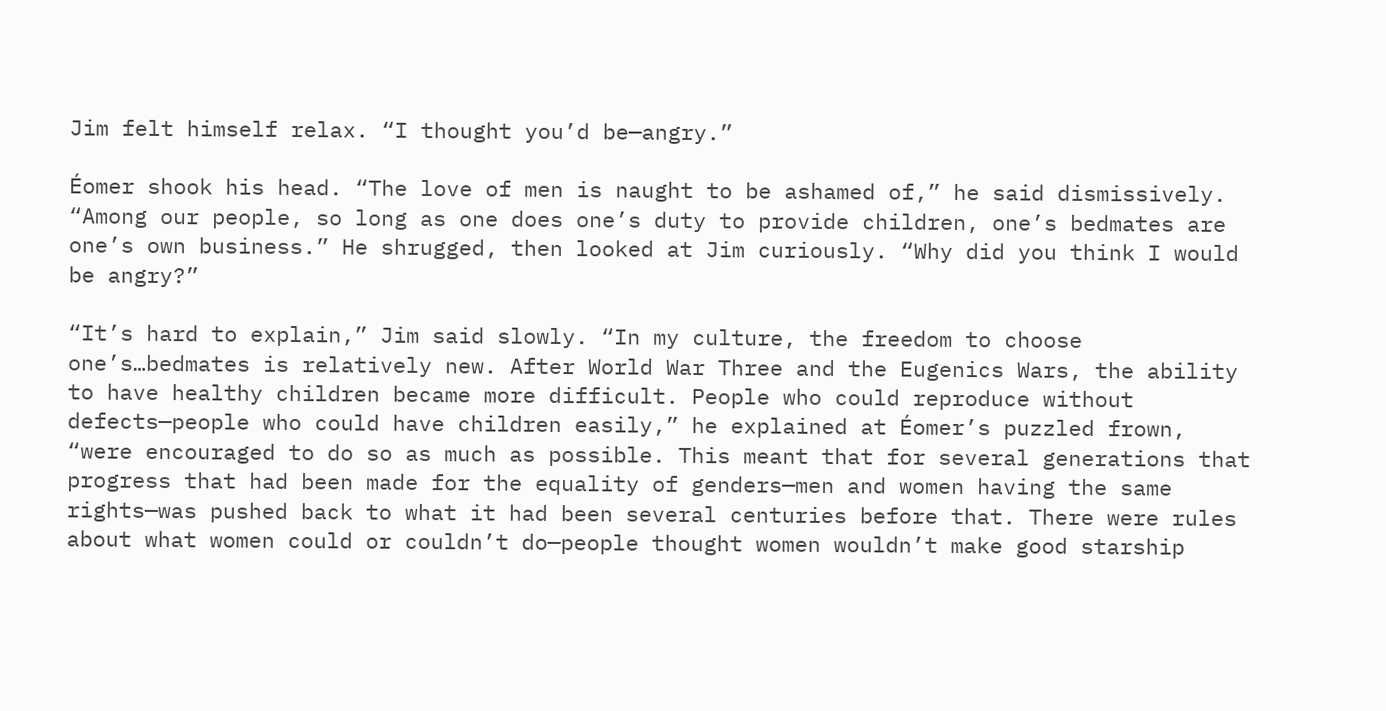Jim felt himself relax. “I thought you’d be—angry.”

Éomer shook his head. “The love of men is naught to be ashamed of,” he said dismissively. “Among our people, so long as one does one’s duty to provide children, one’s bedmates are one’s own business.” He shrugged, then looked at Jim curiously. “Why did you think I would be angry?”

“It’s hard to explain,” Jim said slowly. “In my culture, the freedom to choose one’s…bedmates is relatively new. After World War Three and the Eugenics Wars, the ability to have healthy children became more difficult. People who could reproduce without defects—people who could have children easily,” he explained at Éomer’s puzzled frown, “were encouraged to do so as much as possible. This meant that for several generations that progress that had been made for the equality of genders—men and women having the same rights—was pushed back to what it had been several centuries before that. There were rules about what women could or couldn’t do—people thought women wouldn’t make good starship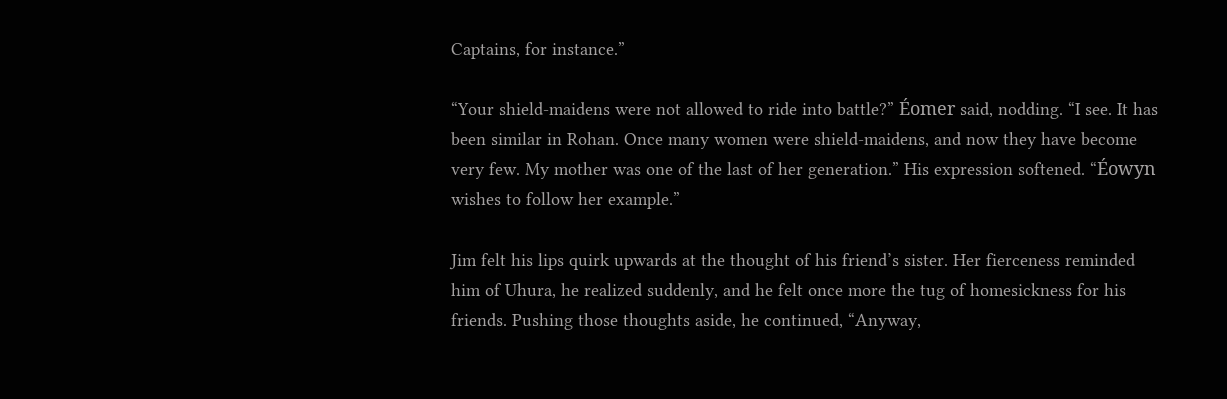Captains, for instance.”

“Your shield-maidens were not allowed to ride into battle?” Éomer said, nodding. “I see. It has been similar in Rohan. Once many women were shield-maidens, and now they have become very few. My mother was one of the last of her generation.” His expression softened. “Éowyn wishes to follow her example.”

Jim felt his lips quirk upwards at the thought of his friend’s sister. Her fierceness reminded him of Uhura, he realized suddenly, and he felt once more the tug of homesickness for his friends. Pushing those thoughts aside, he continued, “Anyway,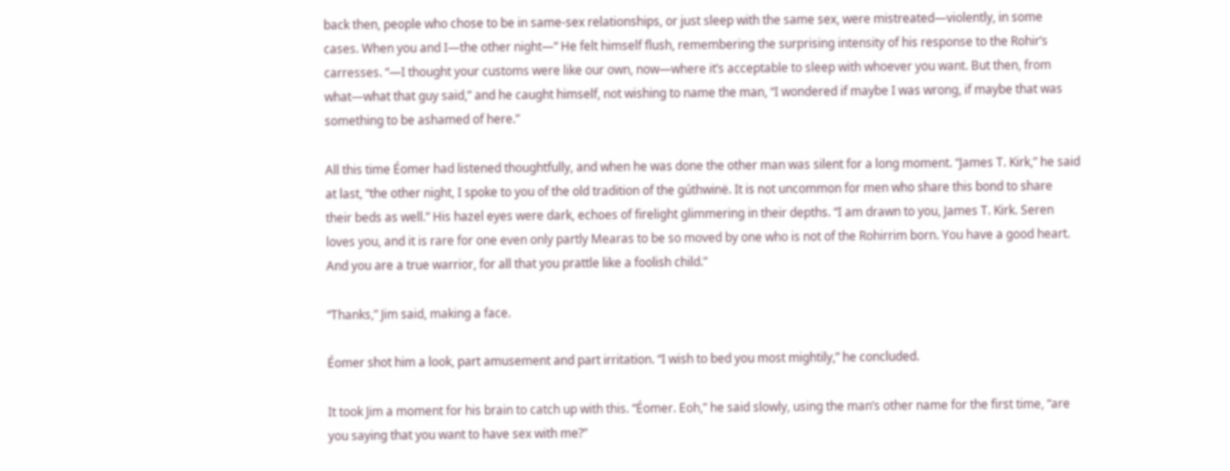back then, people who chose to be in same-sex relationships, or just sleep with the same sex, were mistreated—violently, in some cases. When you and I—the other night—“ He felt himself flush, remembering the surprising intensity of his response to the Rohir’s carresses. “—I thought your customs were like our own, now—where it’s acceptable to sleep with whoever you want. But then, from what—what that guy said,” and he caught himself, not wishing to name the man, “I wondered if maybe I was wrong, if maybe that was something to be ashamed of here.”

All this time Éomer had listened thoughtfully, and when he was done the other man was silent for a long moment. “James T. Kirk,” he said at last, “the other night, I spoke to you of the old tradition of the gúthwinë. It is not uncommon for men who share this bond to share their beds as well.” His hazel eyes were dark, echoes of firelight glimmering in their depths. “I am drawn to you, James T. Kirk. Seren loves you, and it is rare for one even only partly Mearas to be so moved by one who is not of the Rohirrim born. You have a good heart. And you are a true warrior, for all that you prattle like a foolish child.”

“Thanks,” Jim said, making a face.

Éomer shot him a look, part amusement and part irritation. “I wish to bed you most mightily,” he concluded.

It took Jim a moment for his brain to catch up with this. “Éomer. Eoh,” he said slowly, using the man’s other name for the first time, “are you saying that you want to have sex with me?”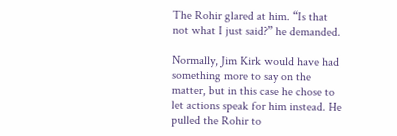The Rohir glared at him. “Is that not what I just said?” he demanded.

Normally, Jim Kirk would have had something more to say on the matter, but in this case he chose to let actions speak for him instead. He pulled the Rohir to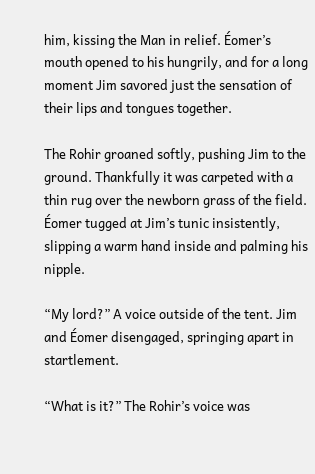him, kissing the Man in relief. Éomer’s mouth opened to his hungrily, and for a long moment Jim savored just the sensation of their lips and tongues together.

The Rohir groaned softly, pushing Jim to the ground. Thankfully it was carpeted with a thin rug over the newborn grass of the field. Éomer tugged at Jim’s tunic insistently, slipping a warm hand inside and palming his nipple.

“My lord?” A voice outside of the tent. Jim and Éomer disengaged, springing apart in startlement.

“What is it?” The Rohir’s voice was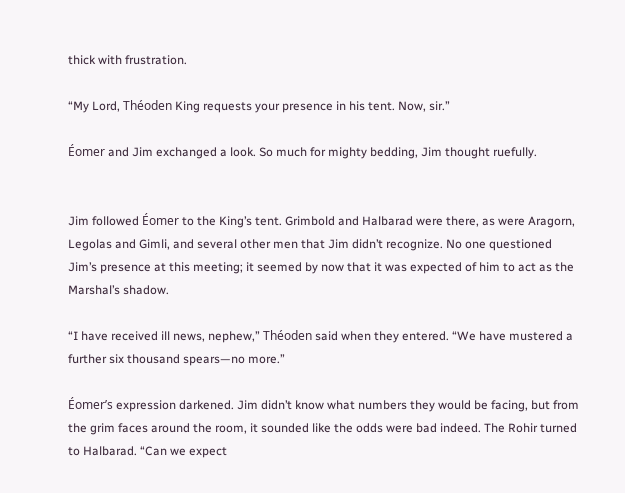thick with frustration.

“My Lord, Théoden King requests your presence in his tent. Now, sir.”

Éomer and Jim exchanged a look. So much for mighty bedding, Jim thought ruefully.


Jim followed Éomer to the King’s tent. Grimbold and Halbarad were there, as were Aragorn, Legolas and Gimli, and several other men that Jim didn’t recognize. No one questioned Jim’s presence at this meeting; it seemed by now that it was expected of him to act as the Marshal’s shadow.

“I have received ill news, nephew,” Théoden said when they entered. “We have mustered a further six thousand spears—no more.”

Éomer’s expression darkened. Jim didn’t know what numbers they would be facing, but from the grim faces around the room, it sounded like the odds were bad indeed. The Rohir turned to Halbarad. “Can we expect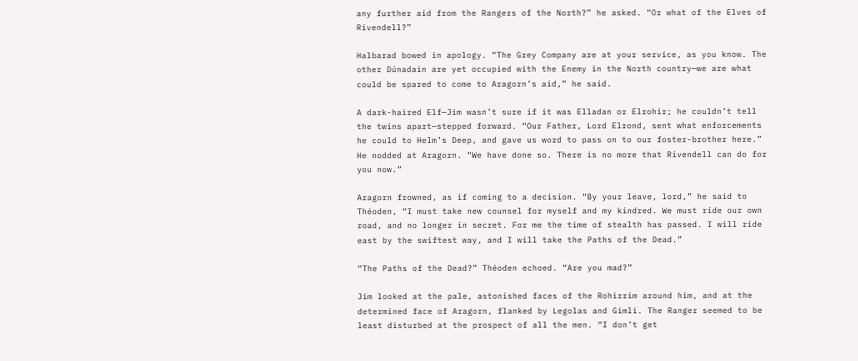any further aid from the Rangers of the North?” he asked. “Or what of the Elves of Rivendell?”

Halbarad bowed in apology. “The Grey Company are at your service, as you know. The other Dúnadain are yet occupied with the Enemy in the North country—we are what could be spared to come to Aragorn’s aid,” he said.

A dark-haired Elf—Jim wasn’t sure if it was Elladan or Elrohir; he couldn’t tell the twins apart—stepped forward. “Our Father, Lord Elrond, sent what enforcements he could to Helm’s Deep, and gave us word to pass on to our foster-brother here.” He nodded at Aragorn. “We have done so. There is no more that Rivendell can do for you now.”

Aragorn frowned, as if coming to a decision. “By your leave, lord,” he said to Théoden, “I must take new counsel for myself and my kindred. We must ride our own road, and no longer in secret. For me the time of stealth has passed. I will ride east by the swiftest way, and I will take the Paths of the Dead.”

“The Paths of the Dead?” Théoden echoed. “Are you mad?”

Jim looked at the pale, astonished faces of the Rohirrim around him, and at the determined face of Aragorn, flanked by Legolas and Gimli. The Ranger seemed to be least disturbed at the prospect of all the men. “I don’t get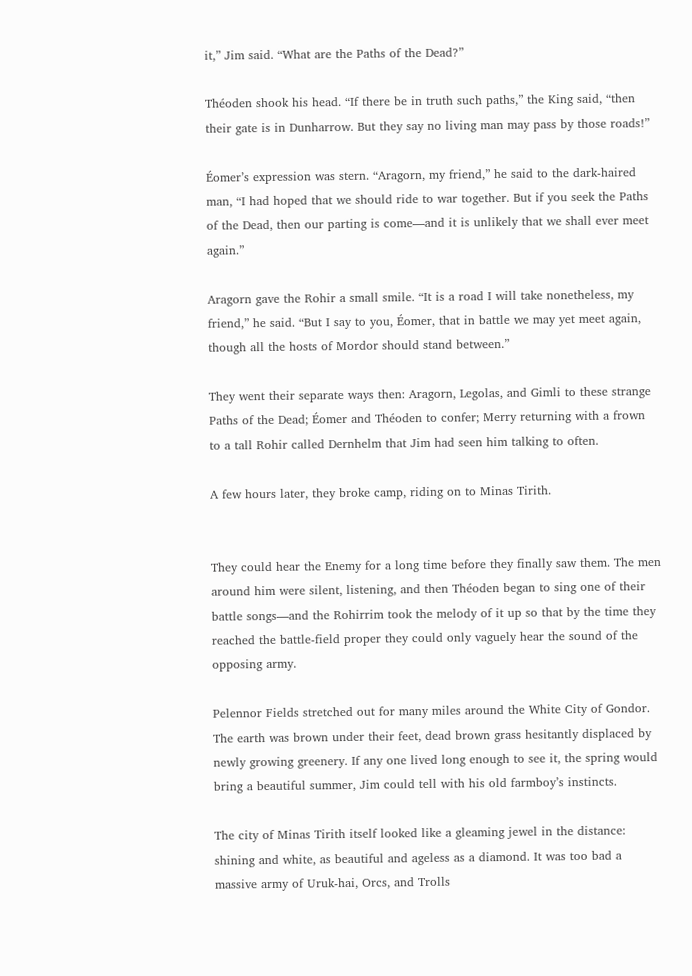it,” Jim said. “What are the Paths of the Dead?”

Théoden shook his head. “If there be in truth such paths,” the King said, “then their gate is in Dunharrow. But they say no living man may pass by those roads!”

Éomer’s expression was stern. “Aragorn, my friend,” he said to the dark-haired man, “I had hoped that we should ride to war together. But if you seek the Paths of the Dead, then our parting is come—and it is unlikely that we shall ever meet again.”

Aragorn gave the Rohir a small smile. “It is a road I will take nonetheless, my friend,” he said. “But I say to you, Éomer, that in battle we may yet meet again, though all the hosts of Mordor should stand between.”

They went their separate ways then: Aragorn, Legolas, and Gimli to these strange Paths of the Dead; Éomer and Théoden to confer; Merry returning with a frown to a tall Rohir called Dernhelm that Jim had seen him talking to often.

A few hours later, they broke camp, riding on to Minas Tirith.


They could hear the Enemy for a long time before they finally saw them. The men around him were silent, listening, and then Théoden began to sing one of their battle songs—and the Rohirrim took the melody of it up so that by the time they reached the battle-field proper they could only vaguely hear the sound of the opposing army.

Pelennor Fields stretched out for many miles around the White City of Gondor. The earth was brown under their feet, dead brown grass hesitantly displaced by newly growing greenery. If any one lived long enough to see it, the spring would bring a beautiful summer, Jim could tell with his old farmboy’s instincts.

The city of Minas Tirith itself looked like a gleaming jewel in the distance: shining and white, as beautiful and ageless as a diamond. It was too bad a massive army of Uruk-hai, Orcs, and Trolls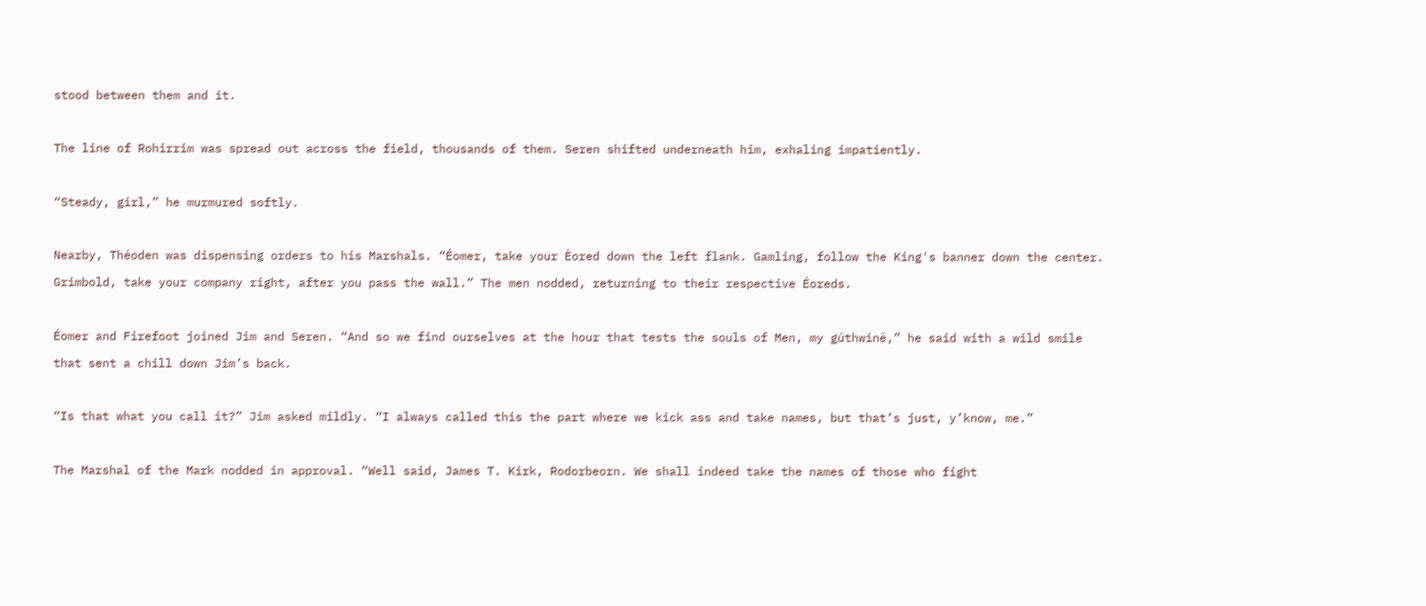stood between them and it.

The line of Rohirrim was spread out across the field, thousands of them. Seren shifted underneath him, exhaling impatiently.

“Steady, girl,” he murmured softly.

Nearby, Théoden was dispensing orders to his Marshals. “Éomer, take your Èored down the left flank. Gamling, follow the King's banner down the center. Grimbold, take your company right, after you pass the wall.” The men nodded, returning to their respective Éoreds.

Éomer and Firefoot joined Jim and Seren. “And so we find ourselves at the hour that tests the souls of Men, my gúthwinë,” he said with a wild smile that sent a chill down Jim’s back.

“Is that what you call it?” Jim asked mildly. “I always called this the part where we kick ass and take names, but that’s just, y’know, me.”

The Marshal of the Mark nodded in approval. “Well said, James T. Kirk, Rodorbeorn. We shall indeed take the names of those who fight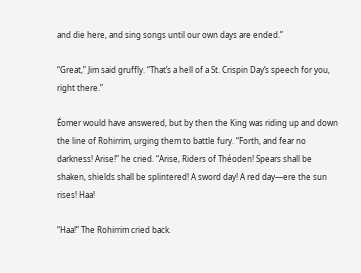and die here, and sing songs until our own days are ended.”

“Great,” Jim said gruffly. “That’s a hell of a St. Crispin Day’s speech for you, right there.”

Éomer would have answered, but by then the King was riding up and down the line of Rohirrim, urging them to battle fury. “Forth, and fear no darkness! Arise!” he cried. “Arise, Riders of Théoden! Spears shall be shaken, shields shall be splintered! A sword day! A red day—ere the sun rises! Haa!

“Haa!” The Rohirrim cried back.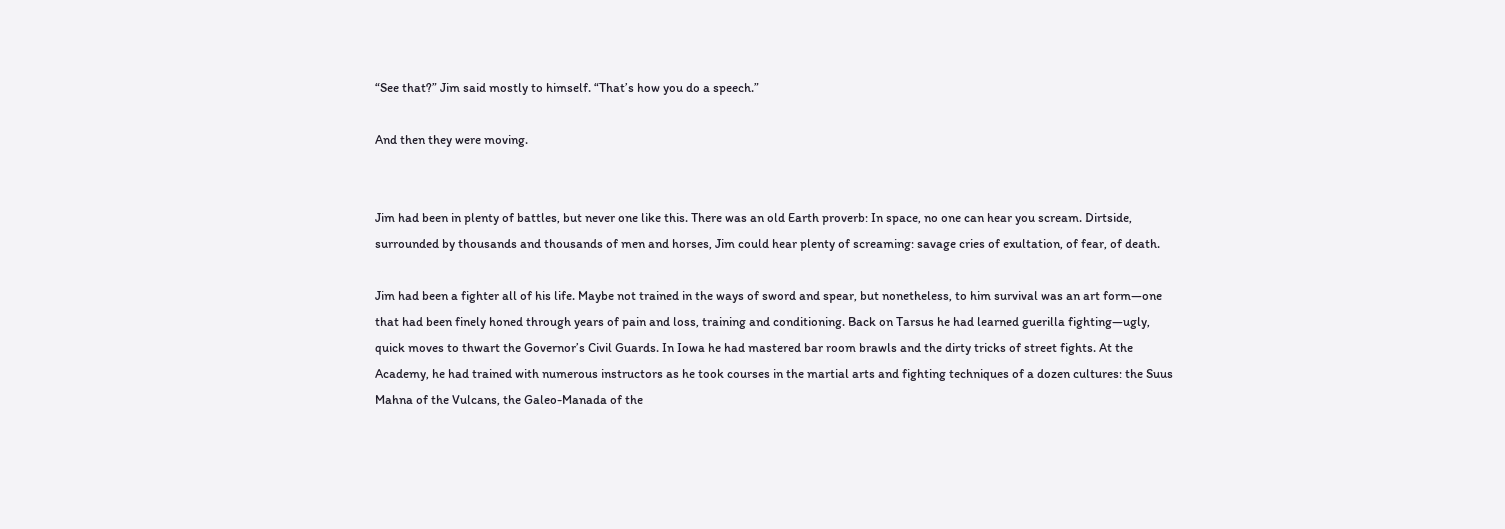“See that?” Jim said mostly to himself. “That’s how you do a speech.”

And then they were moving.


Jim had been in plenty of battles, but never one like this. There was an old Earth proverb: In space, no one can hear you scream. Dirtside, surrounded by thousands and thousands of men and horses, Jim could hear plenty of screaming: savage cries of exultation, of fear, of death.

Jim had been a fighter all of his life. Maybe not trained in the ways of sword and spear, but nonetheless, to him survival was an art form—one that had been finely honed through years of pain and loss, training and conditioning. Back on Tarsus he had learned guerilla fighting—ugly, quick moves to thwart the Governor’s Civil Guards. In Iowa he had mastered bar room brawls and the dirty tricks of street fights. At the Academy, he had trained with numerous instructors as he took courses in the martial arts and fighting techniques of a dozen cultures: the Suus Mahna of the Vulcans, the Galeo-Manada of the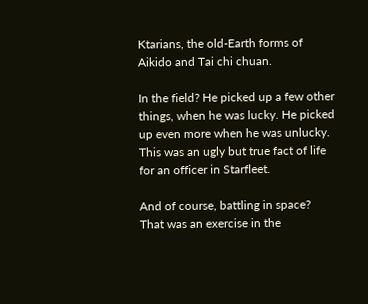Ktarians, the old-Earth forms of Aikido and Tai chi chuan.

In the field? He picked up a few other things, when he was lucky. He picked up even more when he was unlucky. This was an ugly but true fact of life for an officer in Starfleet.

And of course, battling in space? That was an exercise in the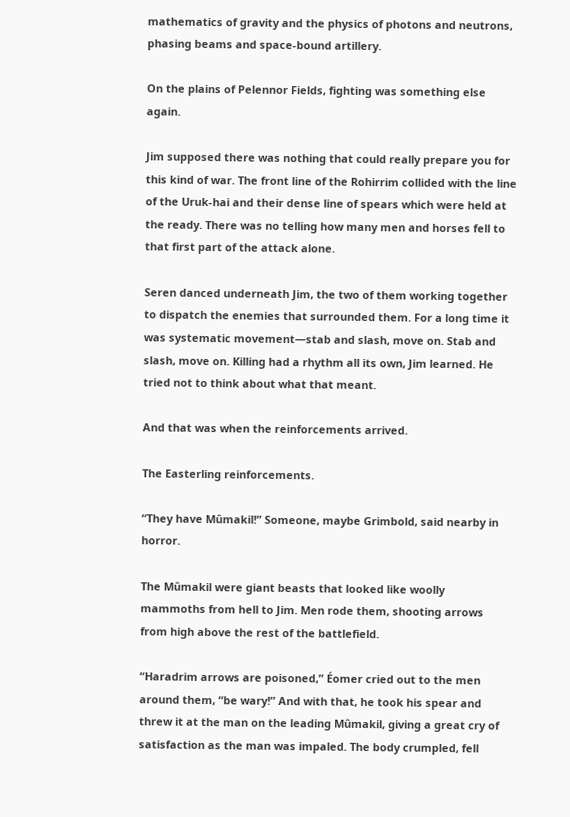mathematics of gravity and the physics of photons and neutrons, phasing beams and space-bound artillery.

On the plains of Pelennor Fields, fighting was something else again.

Jim supposed there was nothing that could really prepare you for this kind of war. The front line of the Rohirrim collided with the line of the Uruk-hai and their dense line of spears which were held at the ready. There was no telling how many men and horses fell to that first part of the attack alone.

Seren danced underneath Jim, the two of them working together to dispatch the enemies that surrounded them. For a long time it was systematic movement—stab and slash, move on. Stab and slash, move on. Killing had a rhythm all its own, Jim learned. He tried not to think about what that meant.

And that was when the reinforcements arrived.

The Easterling reinforcements.

“They have Mûmakil!” Someone, maybe Grimbold, said nearby in horror.

The Mûmakil were giant beasts that looked like woolly mammoths from hell to Jim. Men rode them, shooting arrows from high above the rest of the battlefield.

“Haradrim arrows are poisoned,” Éomer cried out to the men around them, “be wary!” And with that, he took his spear and threw it at the man on the leading Mûmakil, giving a great cry of satisfaction as the man was impaled. The body crumpled, fell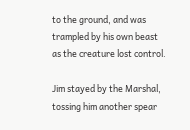to the ground, and was trampled by his own beast as the creature lost control.

Jim stayed by the Marshal, tossing him another spear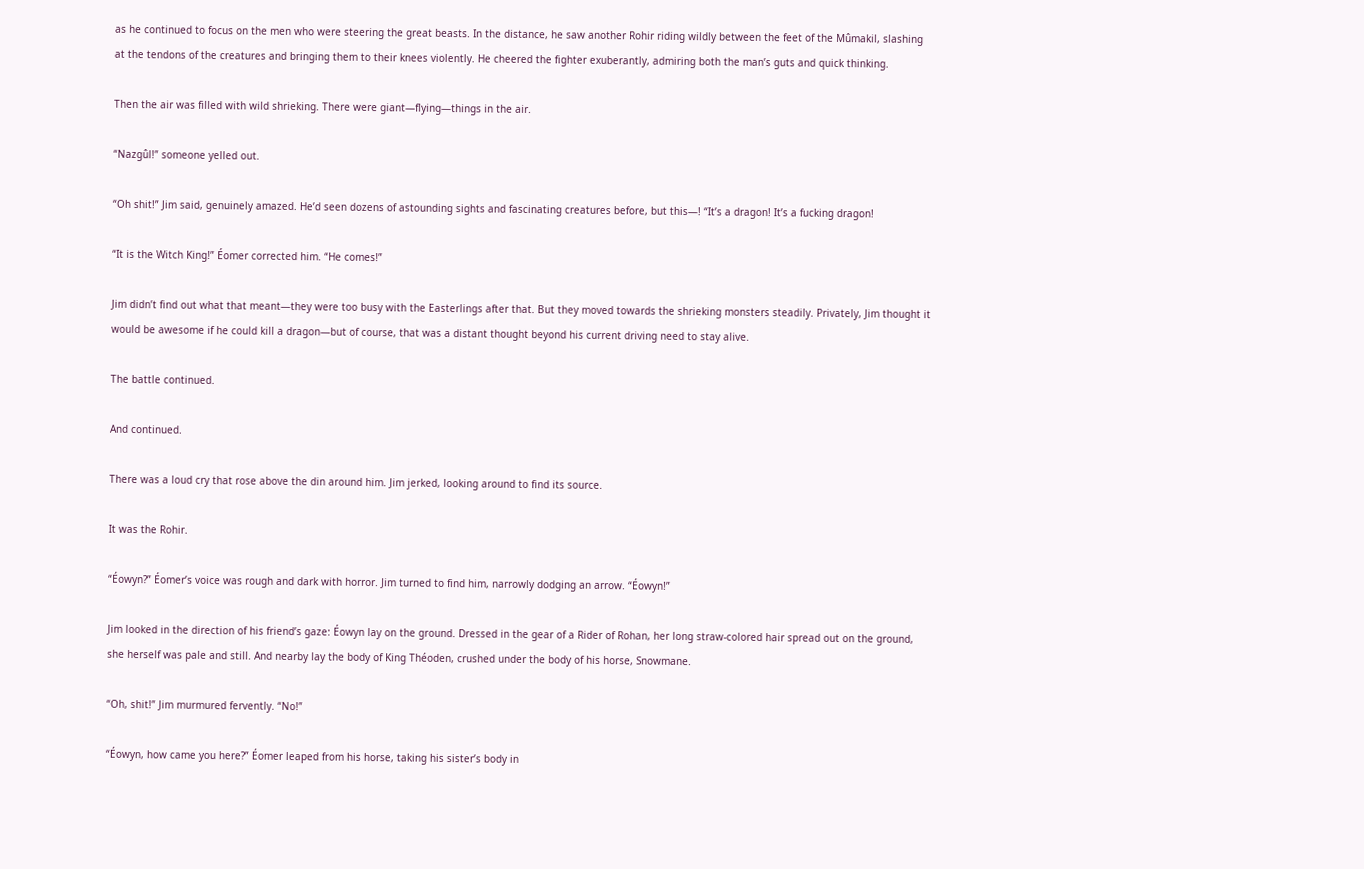as he continued to focus on the men who were steering the great beasts. In the distance, he saw another Rohir riding wildly between the feet of the Mûmakil, slashing at the tendons of the creatures and bringing them to their knees violently. He cheered the fighter exuberantly, admiring both the man’s guts and quick thinking.

Then the air was filled with wild shrieking. There were giant—flying—things in the air.

“Nazgûl!” someone yelled out.

“Oh shit!” Jim said, genuinely amazed. He’d seen dozens of astounding sights and fascinating creatures before, but this—! “It’s a dragon! It’s a fucking dragon!

“It is the Witch King!” Éomer corrected him. “He comes!”

Jim didn’t find out what that meant—they were too busy with the Easterlings after that. But they moved towards the shrieking monsters steadily. Privately, Jim thought it would be awesome if he could kill a dragon—but of course, that was a distant thought beyond his current driving need to stay alive.

The battle continued.

And continued.

There was a loud cry that rose above the din around him. Jim jerked, looking around to find its source.

It was the Rohir.

“Éowyn?” Éomer’s voice was rough and dark with horror. Jim turned to find him, narrowly dodging an arrow. “Éowyn!”

Jim looked in the direction of his friend’s gaze: Éowyn lay on the ground. Dressed in the gear of a Rider of Rohan, her long straw-colored hair spread out on the ground, she herself was pale and still. And nearby lay the body of King Théoden, crushed under the body of his horse, Snowmane.

“Oh, shit!” Jim murmured fervently. “No!”

“Éowyn, how came you here?” Éomer leaped from his horse, taking his sister’s body in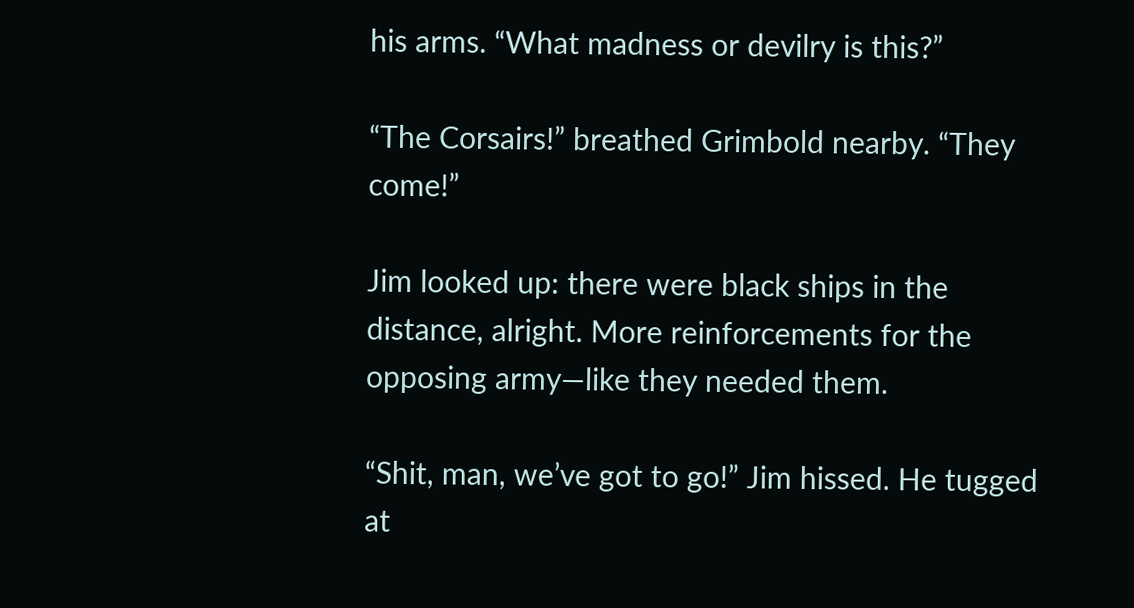his arms. “What madness or devilry is this?”

“The Corsairs!” breathed Grimbold nearby. “They come!”

Jim looked up: there were black ships in the distance, alright. More reinforcements for the opposing army—like they needed them.

“Shit, man, we’ve got to go!” Jim hissed. He tugged at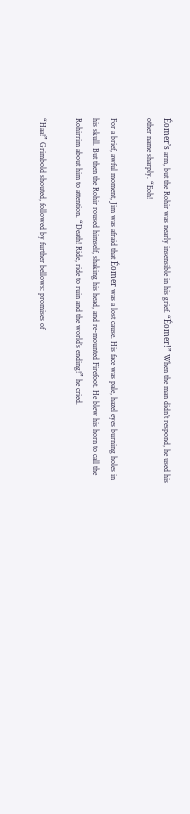Éomer’s arm, but the Rohir was nearly insensible in his grief. “Éomer!” When the man didn’t respond, he used his other name sharply. “Eoh!

For a brief, awful moment, Jim was afraid that Éomer was a lost cause. His face was pale, hazel eyes burning holes in his skull. But then the Rohir roused himself, shaking his head, and re-mounted Firefoot. He blew his horn to call the Rohirrim about him to attention. “Death! Ride, ride to ruin and the world’s ending!” he cried.

“Haa!” Grimbold shouted, followed by further bellows: promises of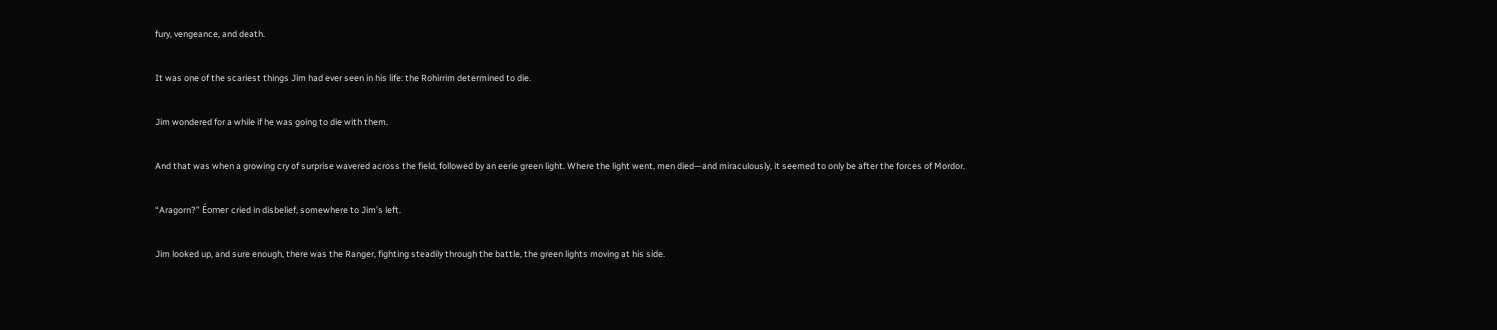fury, vengeance, and death.

It was one of the scariest things Jim had ever seen in his life: the Rohirrim determined to die.

Jim wondered for a while if he was going to die with them.

And that was when a growing cry of surprise wavered across the field, followed by an eerie green light. Where the light went, men died—and miraculously, it seemed to only be after the forces of Mordor.

“Aragorn?” Éomer cried in disbelief, somewhere to Jim’s left.

Jim looked up, and sure enough, there was the Ranger, fighting steadily through the battle, the green lights moving at his side.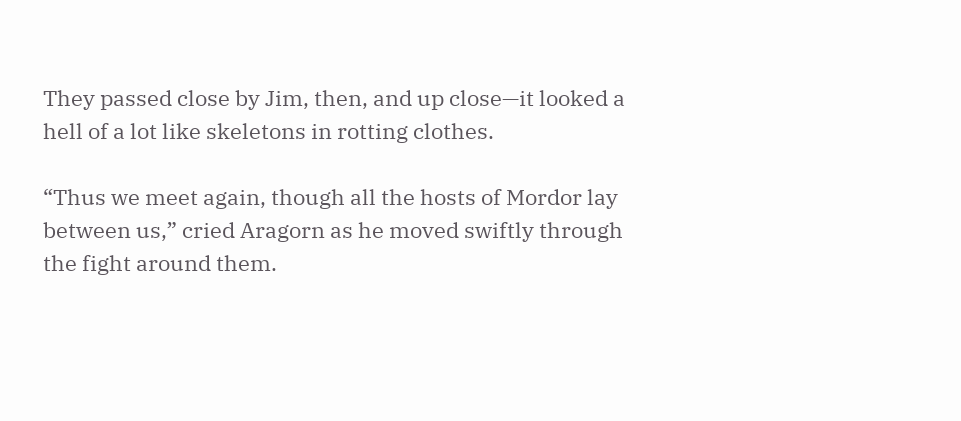They passed close by Jim, then, and up close—it looked a hell of a lot like skeletons in rotting clothes.

“Thus we meet again, though all the hosts of Mordor lay between us,” cried Aragorn as he moved swiftly through the fight around them.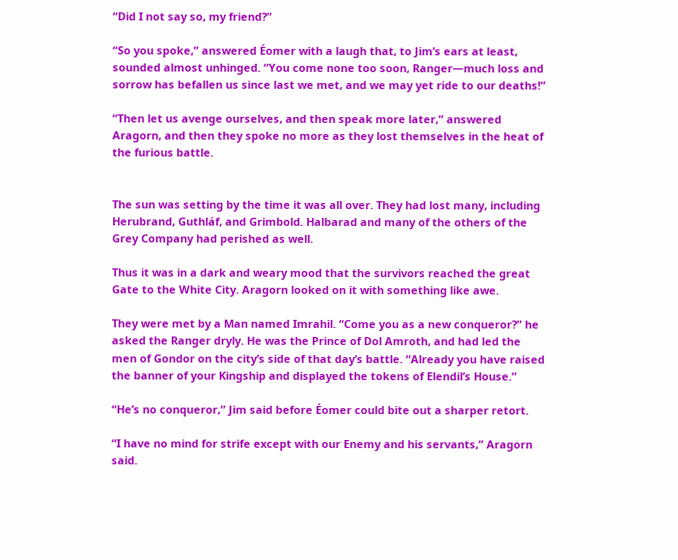“Did I not say so, my friend?”

“So you spoke,” answered Éomer with a laugh that, to Jim’s ears at least, sounded almost unhinged. “You come none too soon, Ranger—much loss and sorrow has befallen us since last we met, and we may yet ride to our deaths!”

“Then let us avenge ourselves, and then speak more later,” answered Aragorn, and then they spoke no more as they lost themselves in the heat of the furious battle.


The sun was setting by the time it was all over. They had lost many, including Herubrand, Guthláf, and Grimbold. Halbarad and many of the others of the Grey Company had perished as well.

Thus it was in a dark and weary mood that the survivors reached the great Gate to the White City. Aragorn looked on it with something like awe.

They were met by a Man named Imrahil. “Come you as a new conqueror?” he asked the Ranger dryly. He was the Prince of Dol Amroth, and had led the men of Gondor on the city’s side of that day’s battle. “Already you have raised the banner of your Kingship and displayed the tokens of Elendil’s House.”

“He’s no conqueror,” Jim said before Éomer could bite out a sharper retort.

“I have no mind for strife except with our Enemy and his servants,” Aragorn said.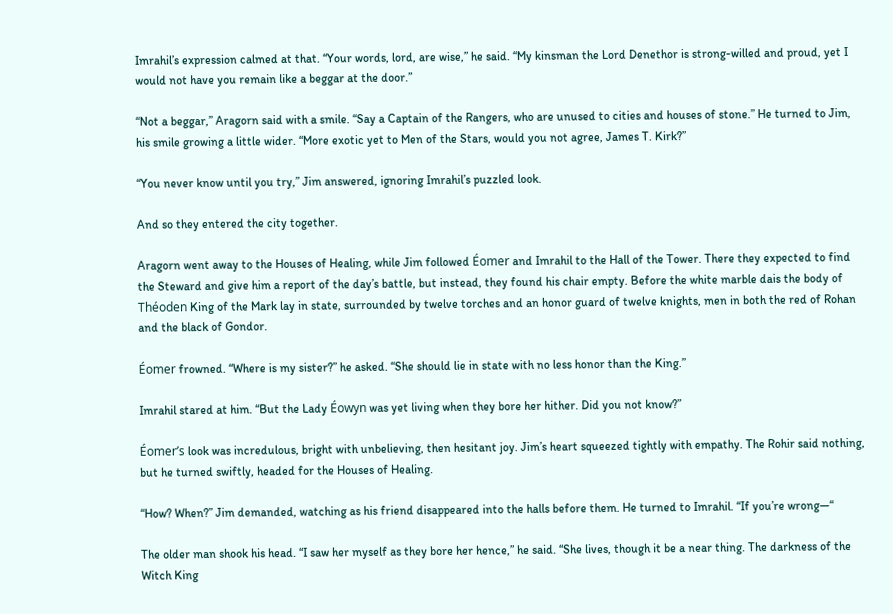Imrahil’s expression calmed at that. “Your words, lord, are wise,” he said. “My kinsman the Lord Denethor is strong-willed and proud, yet I would not have you remain like a beggar at the door.”

“Not a beggar,” Aragorn said with a smile. “Say a Captain of the Rangers, who are unused to cities and houses of stone.” He turned to Jim, his smile growing a little wider. “More exotic yet to Men of the Stars, would you not agree, James T. Kirk?”

“You never know until you try,” Jim answered, ignoring Imrahil’s puzzled look.

And so they entered the city together.

Aragorn went away to the Houses of Healing, while Jim followed Éomer and Imrahil to the Hall of the Tower. There they expected to find the Steward and give him a report of the day’s battle, but instead, they found his chair empty. Before the white marble dais the body of Théoden King of the Mark lay in state, surrounded by twelve torches and an honor guard of twelve knights, men in both the red of Rohan and the black of Gondor.

Éomer frowned. “Where is my sister?” he asked. “She should lie in state with no less honor than the King.”

Imrahil stared at him. “But the Lady Éowyn was yet living when they bore her hither. Did you not know?”

Éomer’s look was incredulous, bright with unbelieving, then hesitant joy. Jim’s heart squeezed tightly with empathy. The Rohir said nothing, but he turned swiftly, headed for the Houses of Healing.

“How? When?” Jim demanded, watching as his friend disappeared into the halls before them. He turned to Imrahil. “If you’re wrong—“

The older man shook his head. “I saw her myself as they bore her hence,” he said. “She lives, though it be a near thing. The darkness of the Witch King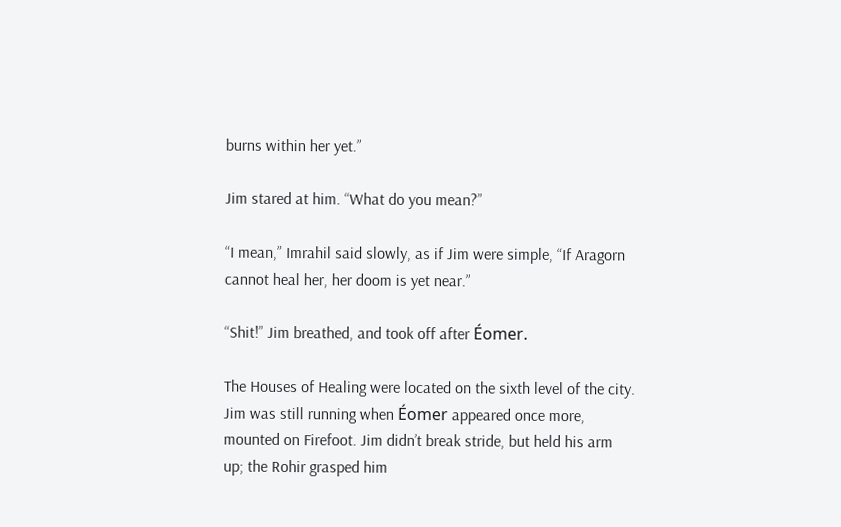burns within her yet.”

Jim stared at him. “What do you mean?”

“I mean,” Imrahil said slowly, as if Jim were simple, “If Aragorn cannot heal her, her doom is yet near.”

“Shit!” Jim breathed, and took off after Éomer.

The Houses of Healing were located on the sixth level of the city. Jim was still running when Éomer appeared once more, mounted on Firefoot. Jim didn’t break stride, but held his arm up; the Rohir grasped him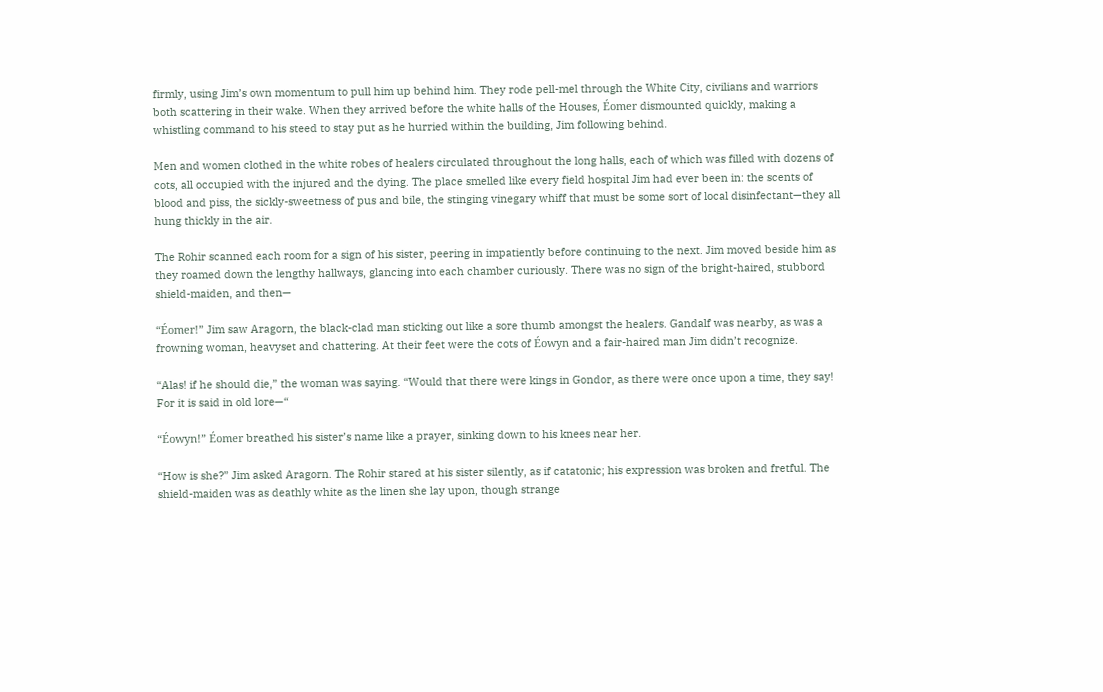firmly, using Jim’s own momentum to pull him up behind him. They rode pell-mel through the White City, civilians and warriors both scattering in their wake. When they arrived before the white halls of the Houses, Éomer dismounted quickly, making a whistling command to his steed to stay put as he hurried within the building, Jim following behind.

Men and women clothed in the white robes of healers circulated throughout the long halls, each of which was filled with dozens of cots, all occupied with the injured and the dying. The place smelled like every field hospital Jim had ever been in: the scents of blood and piss, the sickly-sweetness of pus and bile, the stinging vinegary whiff that must be some sort of local disinfectant—they all hung thickly in the air.

The Rohir scanned each room for a sign of his sister, peering in impatiently before continuing to the next. Jim moved beside him as they roamed down the lengthy hallways, glancing into each chamber curiously. There was no sign of the bright-haired, stubbord shield-maiden, and then—

“Éomer!” Jim saw Aragorn, the black-clad man sticking out like a sore thumb amongst the healers. Gandalf was nearby, as was a frowning woman, heavyset and chattering. At their feet were the cots of Éowyn and a fair-haired man Jim didn’t recognize.

“Alas! if he should die,” the woman was saying. “Would that there were kings in Gondor, as there were once upon a time, they say! For it is said in old lore—“

“Éowyn!” Éomer breathed his sister’s name like a prayer, sinking down to his knees near her.

“How is she?” Jim asked Aragorn. The Rohir stared at his sister silently, as if catatonic; his expression was broken and fretful. The shield-maiden was as deathly white as the linen she lay upon, though strange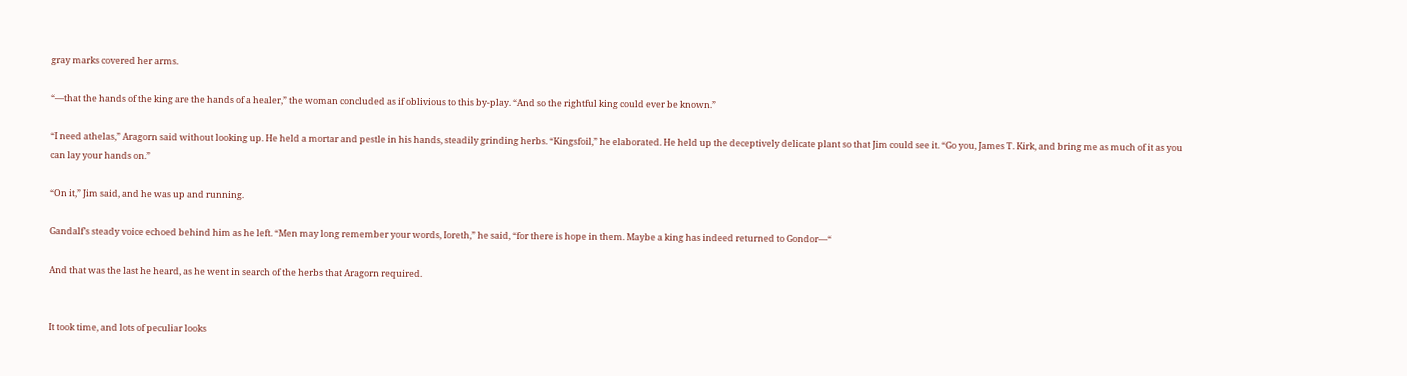gray marks covered her arms.

“—that the hands of the king are the hands of a healer,” the woman concluded as if oblivious to this by-play. “And so the rightful king could ever be known.”

“I need athelas,” Aragorn said without looking up. He held a mortar and pestle in his hands, steadily grinding herbs. “Kingsfoil,” he elaborated. He held up the deceptively delicate plant so that Jim could see it. “Go you, James T. Kirk, and bring me as much of it as you can lay your hands on.”

“On it,” Jim said, and he was up and running.

Gandalf’s steady voice echoed behind him as he left. “Men may long remember your words, Ioreth,” he said, “for there is hope in them. Maybe a king has indeed returned to Gondor—“

And that was the last he heard, as he went in search of the herbs that Aragorn required.


It took time, and lots of peculiar looks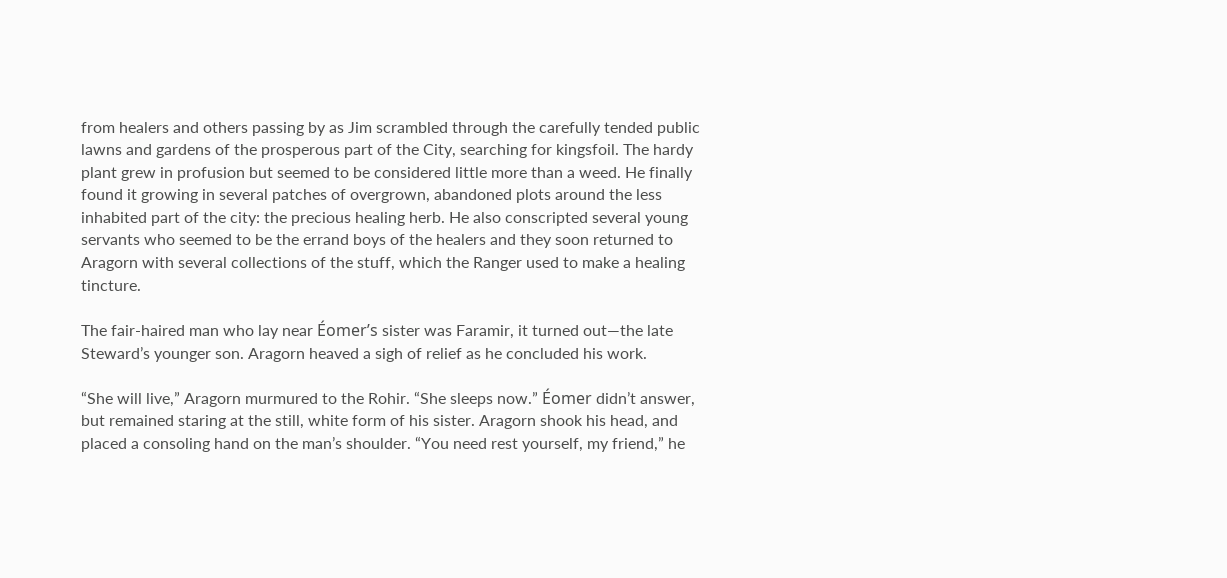from healers and others passing by as Jim scrambled through the carefully tended public lawns and gardens of the prosperous part of the City, searching for kingsfoil. The hardy plant grew in profusion but seemed to be considered little more than a weed. He finally found it growing in several patches of overgrown, abandoned plots around the less inhabited part of the city: the precious healing herb. He also conscripted several young servants who seemed to be the errand boys of the healers and they soon returned to Aragorn with several collections of the stuff, which the Ranger used to make a healing tincture.

The fair-haired man who lay near Éomer’s sister was Faramir, it turned out—the late Steward’s younger son. Aragorn heaved a sigh of relief as he concluded his work.

“She will live,” Aragorn murmured to the Rohir. “She sleeps now.” Éomer didn’t answer, but remained staring at the still, white form of his sister. Aragorn shook his head, and placed a consoling hand on the man’s shoulder. “You need rest yourself, my friend,” he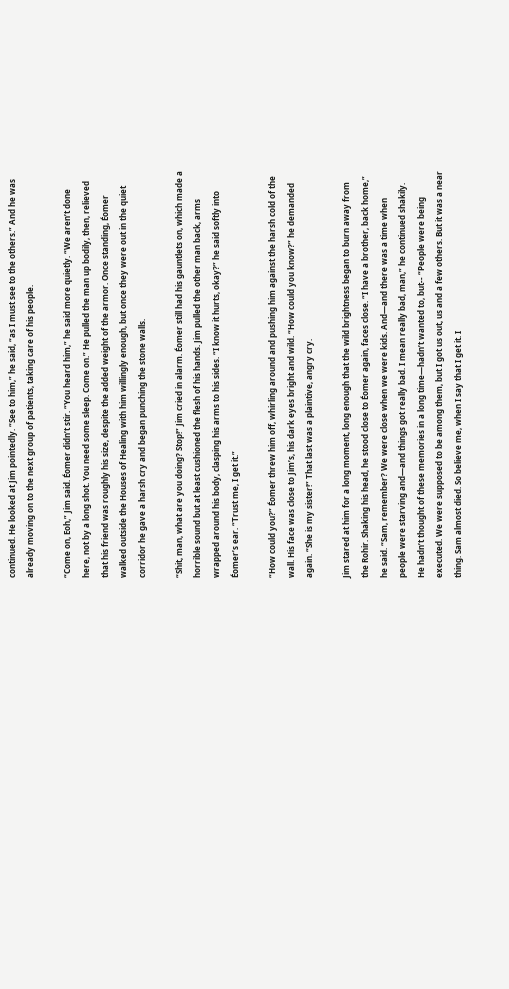continued. He looked at Jim pointedly. “See to him,” he said, “as I must see to the others.” And he was already moving on to the next group of patients, taking care of his people.

“Come on, Eoh,” Jim said. Éomer didn’t stir. “You heard him,” he said more quietly. “We aren’t done here, not by a long shot. You need some sleep. Come on.” He pulled the man up bodily, then, relieved that his friend was roughly his size, despite the added weight of the armor. Once standing, Éomer walked outside the Houses of Healing with him willingly enough, but once they were out in the quiet corridor he gave a harsh cry and began punching the stone walls.

“Shit, man, what are you doing? Stop!” Jim cried in alarm. Éomer still had his gauntlets on, which made a horrible sound but at least cushioned the flesh of his hands. Jim pulled the other man back, arms wrapped around his body, clasping his arms to his sides. “I know it hurts, okay?” he said softly into Éomer’s ear. “Trust me, I get it.”

“How could you?” Éomer threw him off, whirling around and pushing him against the harsh cold of the wall. His face was close to Jim’s, his dark eyes bright and wild. “How could you know?” he demanded again. “She is my sister!” That last was a plaintive, angry cry.

Jim stared at him for a long moment, long enough that the wild brightness began to burn away from the Rohir. Shaking his head, he stood close to Éomer again, faces close. “I have a brother, back home,” he said. “Sam, remember? We were close when we were kids. And—and there was a time when people were starving and—and things got really bad. I mean really bad, man,” he continued shakily. He hadn’t thought of these memories in a long time—hadn’t wanted to, but-- “People were being executed. We were supposed to be among them, but I got us out, us and a few others. But it was a near thing. Sam almost died. So believe me, when I say that I get it. I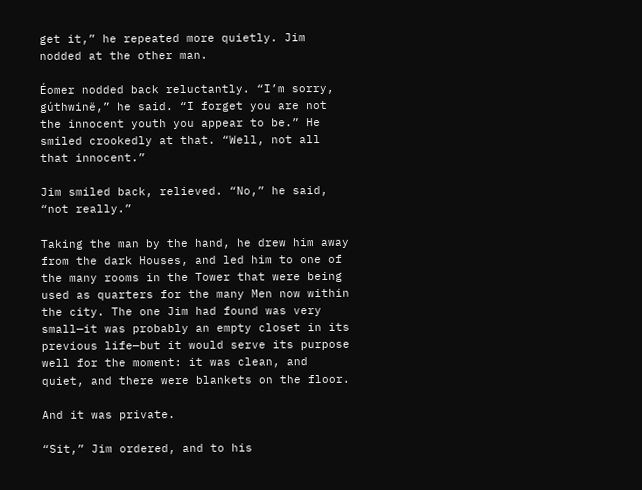get it,” he repeated more quietly. Jim nodded at the other man.

Éomer nodded back reluctantly. “I’m sorry, gúthwinë,” he said. “I forget you are not the innocent youth you appear to be.” He smiled crookedly at that. “Well, not all that innocent.”

Jim smiled back, relieved. “No,” he said, “not really.”

Taking the man by the hand, he drew him away from the dark Houses, and led him to one of the many rooms in the Tower that were being used as quarters for the many Men now within the city. The one Jim had found was very small—it was probably an empty closet in its previous life—but it would serve its purpose well for the moment: it was clean, and quiet, and there were blankets on the floor.

And it was private.

“Sit,” Jim ordered, and to his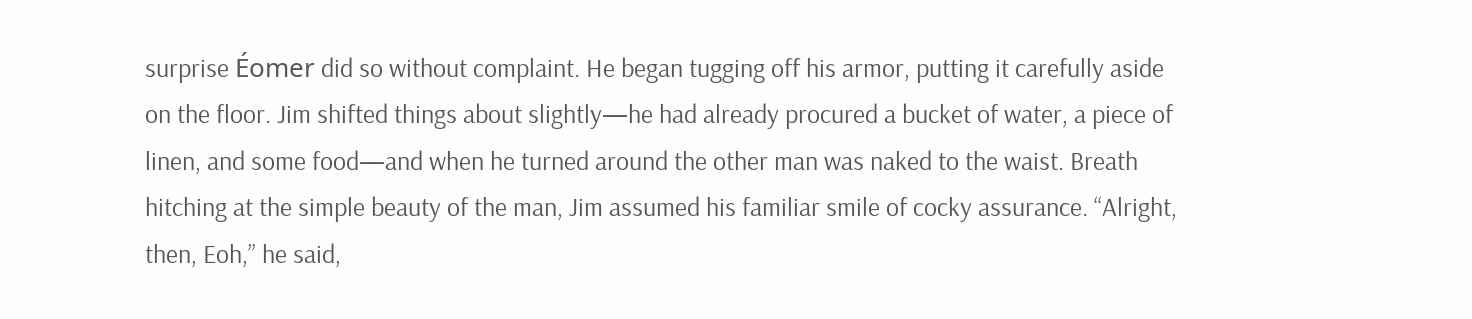surprise Éomer did so without complaint. He began tugging off his armor, putting it carefully aside on the floor. Jim shifted things about slightly—he had already procured a bucket of water, a piece of linen, and some food—and when he turned around the other man was naked to the waist. Breath hitching at the simple beauty of the man, Jim assumed his familiar smile of cocky assurance. “Alright, then, Eoh,” he said,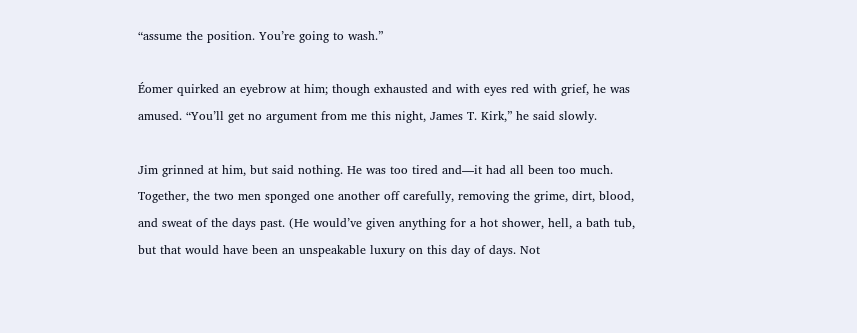“assume the position. You’re going to wash.”

Éomer quirked an eyebrow at him; though exhausted and with eyes red with grief, he was amused. “You’ll get no argument from me this night, James T. Kirk,” he said slowly.

Jim grinned at him, but said nothing. He was too tired and—it had all been too much. Together, the two men sponged one another off carefully, removing the grime, dirt, blood, and sweat of the days past. (He would’ve given anything for a hot shower, hell, a bath tub, but that would have been an unspeakable luxury on this day of days. Not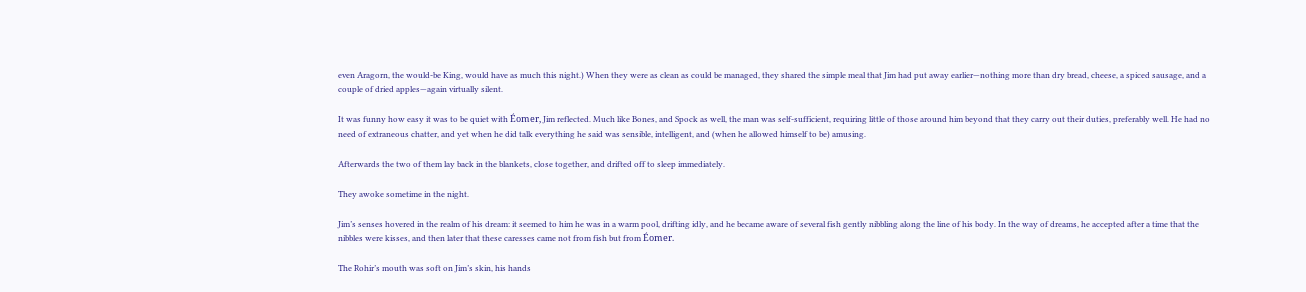even Aragorn, the would-be King, would have as much this night.) When they were as clean as could be managed, they shared the simple meal that Jim had put away earlier—nothing more than dry bread, cheese, a spiced sausage, and a couple of dried apples—again virtually silent.

It was funny how easy it was to be quiet with Éomer, Jim reflected. Much like Bones, and Spock as well, the man was self-sufficient, requiring little of those around him beyond that they carry out their duties, preferably well. He had no need of extraneous chatter, and yet when he did talk everything he said was sensible, intelligent, and (when he allowed himself to be) amusing.

Afterwards the two of them lay back in the blankets, close together, and drifted off to sleep immediately.

They awoke sometime in the night.

Jim’s senses hovered in the realm of his dream: it seemed to him he was in a warm pool, drifting idly, and he became aware of several fish gently nibbling along the line of his body. In the way of dreams, he accepted after a time that the nibbles were kisses, and then later that these caresses came not from fish but from Éomer.

The Rohir’s mouth was soft on Jim’s skin, his hands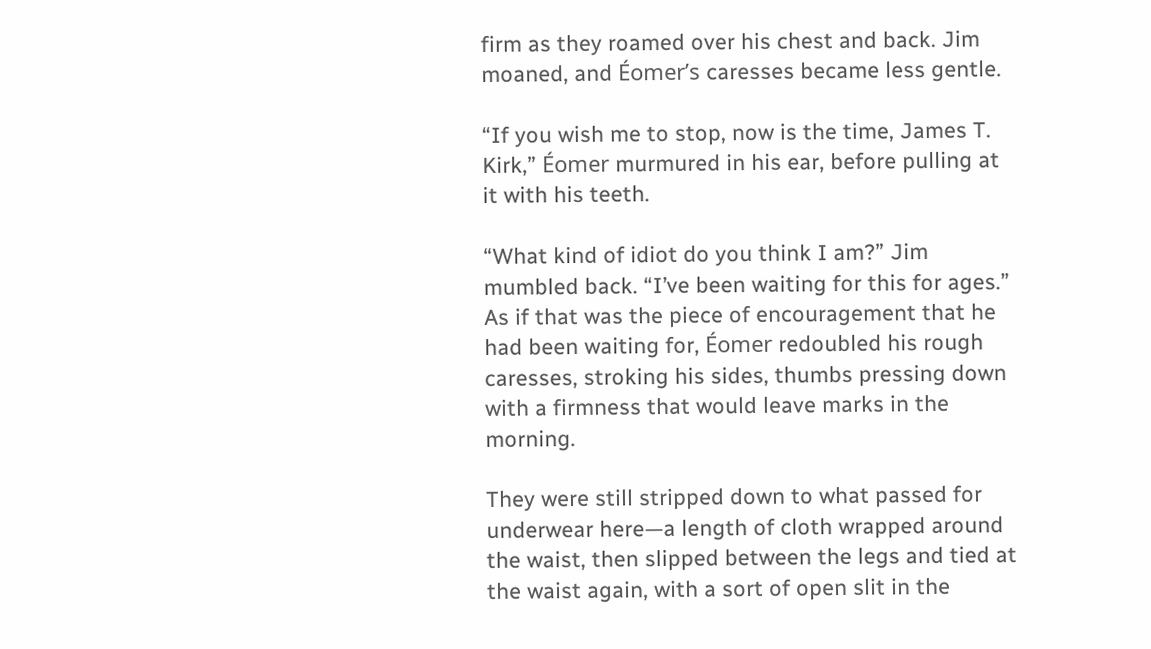firm as they roamed over his chest and back. Jim moaned, and Éomer’s caresses became less gentle.

“If you wish me to stop, now is the time, James T. Kirk,” Éomer murmured in his ear, before pulling at it with his teeth.

“What kind of idiot do you think I am?” Jim mumbled back. “I’ve been waiting for this for ages.” As if that was the piece of encouragement that he had been waiting for, Éomer redoubled his rough caresses, stroking his sides, thumbs pressing down with a firmness that would leave marks in the morning.

They were still stripped down to what passed for underwear here—a length of cloth wrapped around the waist, then slipped between the legs and tied at the waist again, with a sort of open slit in the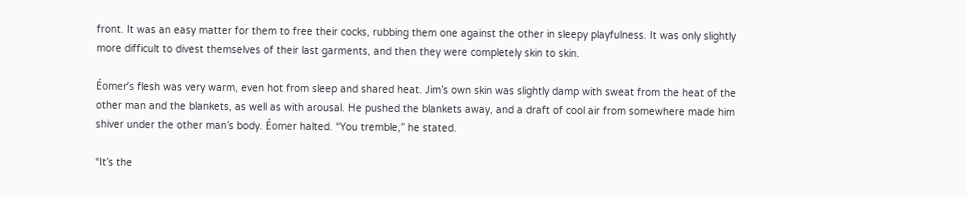front. It was an easy matter for them to free their cocks, rubbing them one against the other in sleepy playfulness. It was only slightly more difficult to divest themselves of their last garments, and then they were completely skin to skin.

Éomer’s flesh was very warm, even hot from sleep and shared heat. Jim’s own skin was slightly damp with sweat from the heat of the other man and the blankets, as well as with arousal. He pushed the blankets away, and a draft of cool air from somewhere made him shiver under the other man’s body. Éomer halted. “You tremble,” he stated.

“It’s the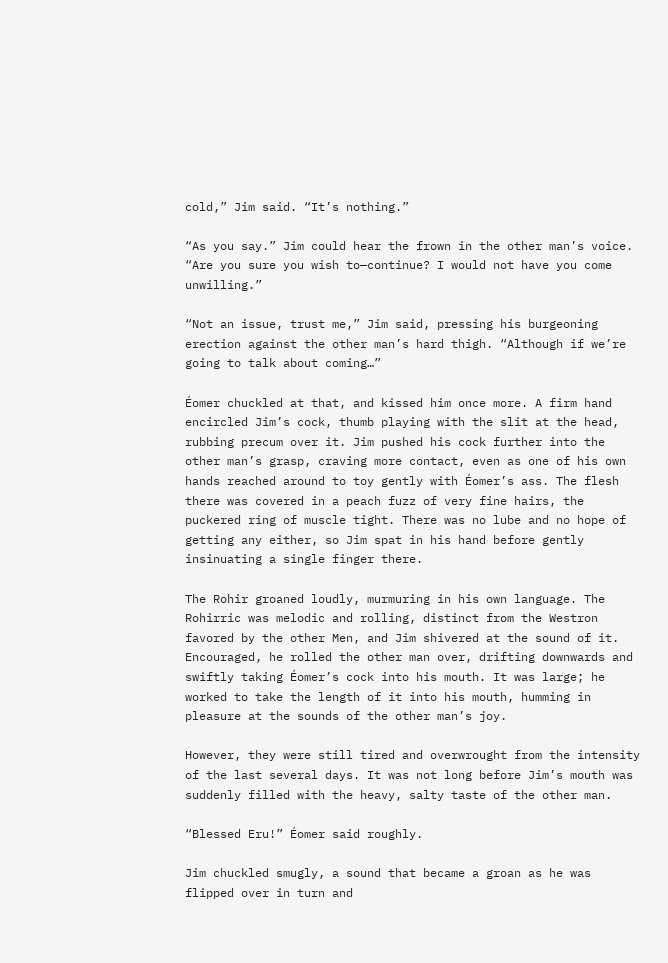cold,” Jim said. “It’s nothing.”

“As you say.” Jim could hear the frown in the other man’s voice. “Are you sure you wish to—continue? I would not have you come unwilling.”

“Not an issue, trust me,” Jim said, pressing his burgeoning erection against the other man’s hard thigh. “Although if we’re going to talk about coming…”

Éomer chuckled at that, and kissed him once more. A firm hand encircled Jim’s cock, thumb playing with the slit at the head, rubbing precum over it. Jim pushed his cock further into the other man’s grasp, craving more contact, even as one of his own hands reached around to toy gently with Éomer’s ass. The flesh there was covered in a peach fuzz of very fine hairs, the puckered ring of muscle tight. There was no lube and no hope of getting any either, so Jim spat in his hand before gently insinuating a single finger there.

The Rohir groaned loudly, murmuring in his own language. The Rohirric was melodic and rolling, distinct from the Westron favored by the other Men, and Jim shivered at the sound of it. Encouraged, he rolled the other man over, drifting downwards and swiftly taking Éomer’s cock into his mouth. It was large; he worked to take the length of it into his mouth, humming in pleasure at the sounds of the other man’s joy.

However, they were still tired and overwrought from the intensity of the last several days. It was not long before Jim’s mouth was suddenly filled with the heavy, salty taste of the other man.

“Blessed Eru!” Éomer said roughly.

Jim chuckled smugly, a sound that became a groan as he was flipped over in turn and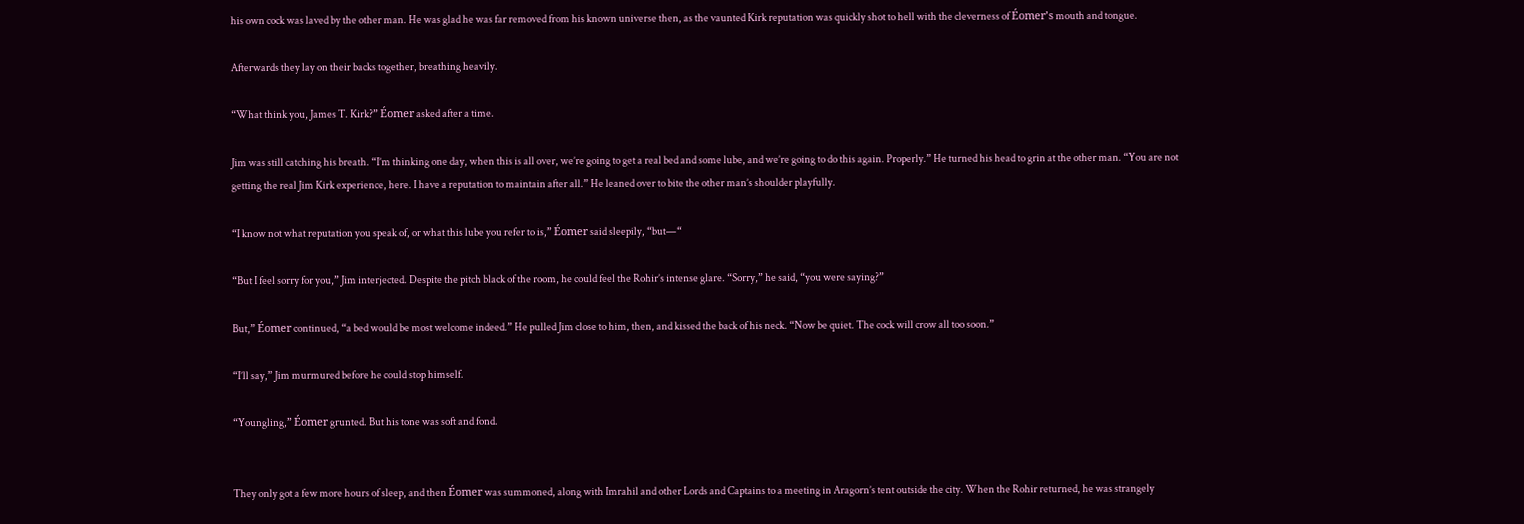his own cock was laved by the other man. He was glad he was far removed from his known universe then, as the vaunted Kirk reputation was quickly shot to hell with the cleverness of Éomer’s mouth and tongue.

Afterwards they lay on their backs together, breathing heavily.

“What think you, James T. Kirk?” Éomer asked after a time.

Jim was still catching his breath. “I’m thinking one day, when this is all over, we’re going to get a real bed and some lube, and we’re going to do this again. Properly.” He turned his head to grin at the other man. “You are not getting the real Jim Kirk experience, here. I have a reputation to maintain after all.” He leaned over to bite the other man’s shoulder playfully.

“I know not what reputation you speak of, or what this lube you refer to is,” Éomer said sleepily, “but—“

“But I feel sorry for you,” Jim interjected. Despite the pitch black of the room, he could feel the Rohir’s intense glare. “Sorry,” he said, “you were saying?”

But,” Éomer continued, “a bed would be most welcome indeed.” He pulled Jim close to him, then, and kissed the back of his neck. “Now be quiet. The cock will crow all too soon.”

“I’ll say,” Jim murmured before he could stop himself.

“Youngling,” Éomer grunted. But his tone was soft and fond.


They only got a few more hours of sleep, and then Éomer was summoned, along with Imrahil and other Lords and Captains to a meeting in Aragorn’s tent outside the city. When the Rohir returned, he was strangely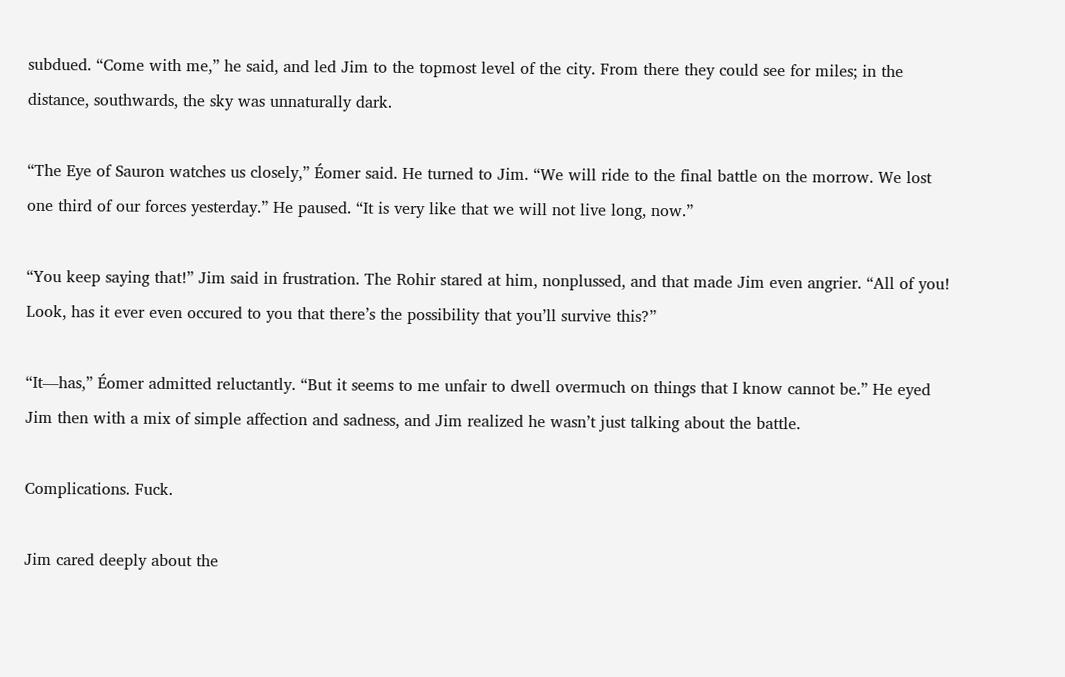subdued. “Come with me,” he said, and led Jim to the topmost level of the city. From there they could see for miles; in the distance, southwards, the sky was unnaturally dark.

“The Eye of Sauron watches us closely,” Éomer said. He turned to Jim. “We will ride to the final battle on the morrow. We lost one third of our forces yesterday.” He paused. “It is very like that we will not live long, now.”

“You keep saying that!” Jim said in frustration. The Rohir stared at him, nonplussed, and that made Jim even angrier. “All of you! Look, has it ever even occured to you that there’s the possibility that you’ll survive this?”

“It—has,” Éomer admitted reluctantly. “But it seems to me unfair to dwell overmuch on things that I know cannot be.” He eyed Jim then with a mix of simple affection and sadness, and Jim realized he wasn’t just talking about the battle.

Complications. Fuck.

Jim cared deeply about the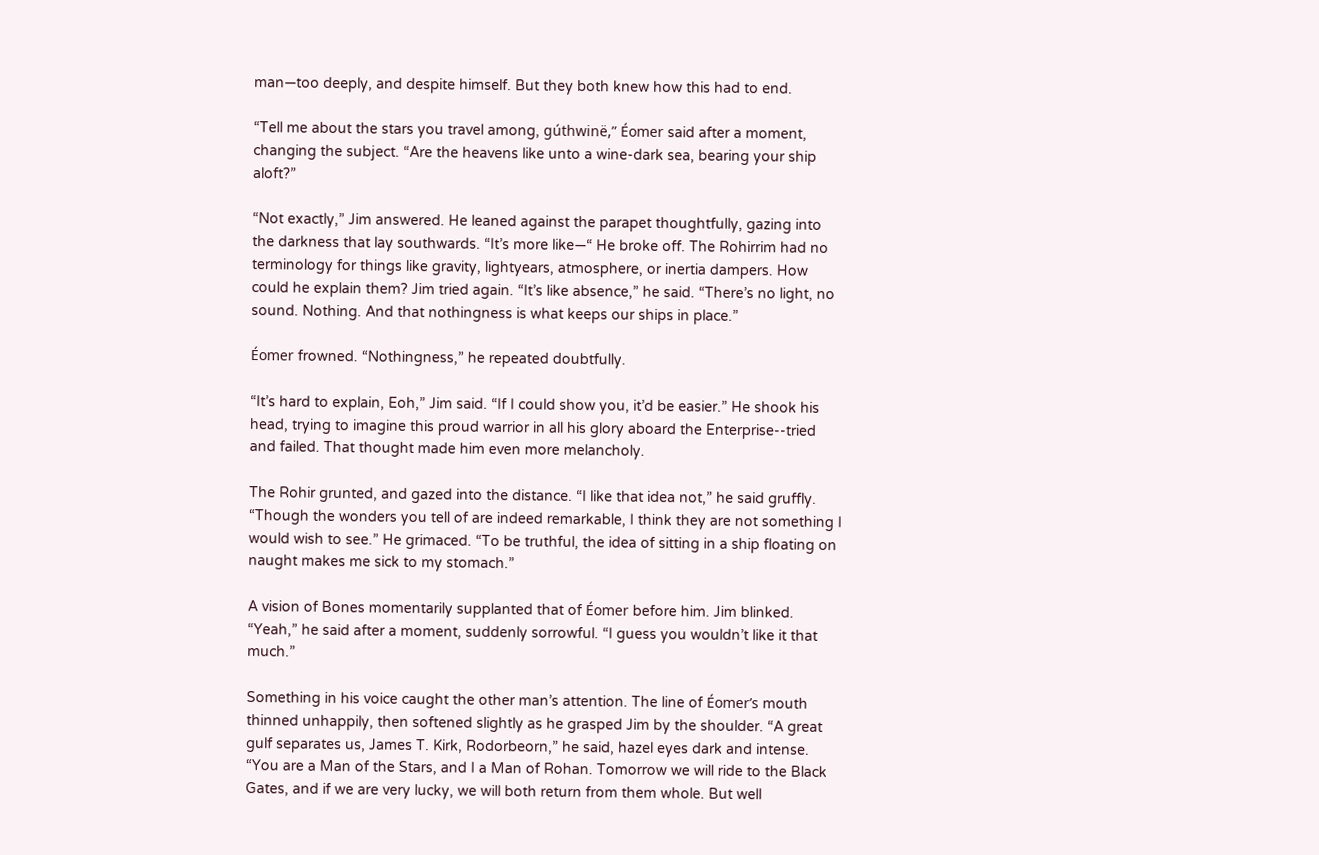man—too deeply, and despite himself. But they both knew how this had to end.

“Tell me about the stars you travel among, gúthwinë,” Éomer said after a moment, changing the subject. “Are the heavens like unto a wine-dark sea, bearing your ship aloft?”

“Not exactly,” Jim answered. He leaned against the parapet thoughtfully, gazing into the darkness that lay southwards. “It’s more like—“ He broke off. The Rohirrim had no terminology for things like gravity, lightyears, atmosphere, or inertia dampers. How could he explain them? Jim tried again. “It’s like absence,” he said. “There’s no light, no sound. Nothing. And that nothingness is what keeps our ships in place.”

Éomer frowned. “Nothingness,” he repeated doubtfully.

“It’s hard to explain, Eoh,” Jim said. “If I could show you, it’d be easier.” He shook his head, trying to imagine this proud warrior in all his glory aboard the Enterprise--tried and failed. That thought made him even more melancholy.

The Rohir grunted, and gazed into the distance. “I like that idea not,” he said gruffly. “Though the wonders you tell of are indeed remarkable, I think they are not something I would wish to see.” He grimaced. “To be truthful, the idea of sitting in a ship floating on naught makes me sick to my stomach.”

A vision of Bones momentarily supplanted that of Éomer before him. Jim blinked. “Yeah,” he said after a moment, suddenly sorrowful. “I guess you wouldn’t like it that much.”

Something in his voice caught the other man’s attention. The line of Éomer’s mouth thinned unhappily, then softened slightly as he grasped Jim by the shoulder. “A great gulf separates us, James T. Kirk, Rodorbeorn,” he said, hazel eyes dark and intense. “You are a Man of the Stars, and I a Man of Rohan. Tomorrow we will ride to the Black Gates, and if we are very lucky, we will both return from them whole. But well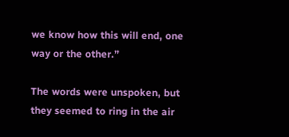we know how this will end, one way or the other.”

The words were unspoken, but they seemed to ring in the air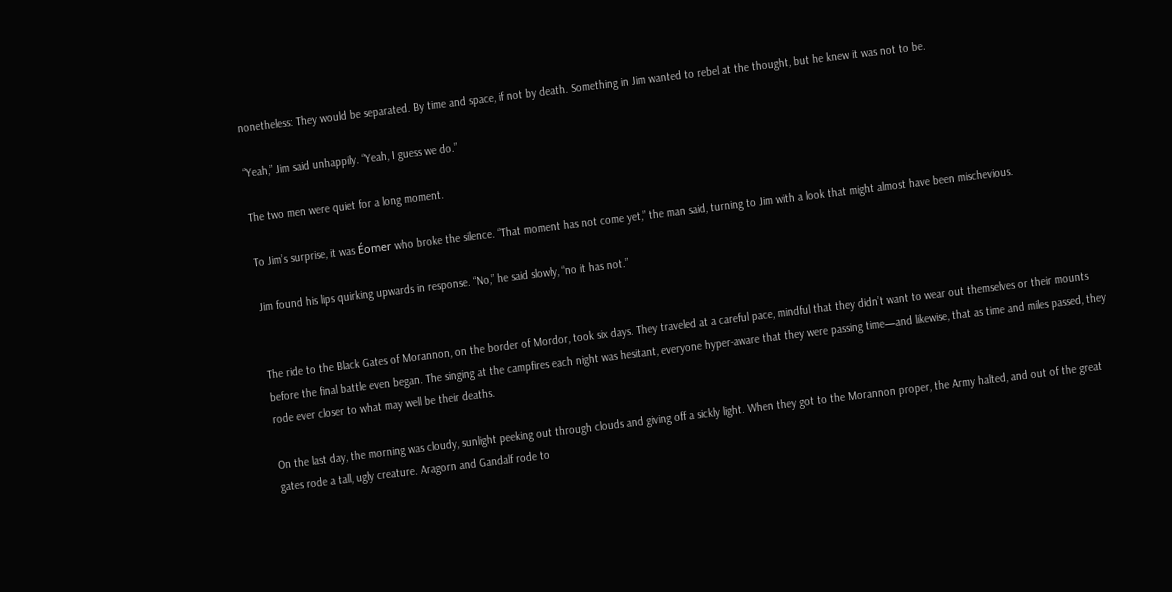nonetheless: They would be separated. By time and space, if not by death. Something in Jim wanted to rebel at the thought, but he knew it was not to be.

“Yeah,” Jim said unhappily. “Yeah, I guess we do.”

The two men were quiet for a long moment.

To Jim’s surprise, it was Éomer who broke the silence. “That moment has not come yet,” the man said, turning to Jim with a look that might almost have been mischevious.

Jim found his lips quirking upwards in response. “No,” he said slowly, “no it has not.”


The ride to the Black Gates of Morannon, on the border of Mordor, took six days. They traveled at a careful pace, mindful that they didn’t want to wear out themselves or their mounts before the final battle even began. The singing at the campfires each night was hesitant, everyone hyper-aware that they were passing time—and likewise, that as time and miles passed, they rode ever closer to what may well be their deaths.

On the last day, the morning was cloudy, sunlight peeking out through clouds and giving off a sickly light. When they got to the Morannon proper, the Army halted, and out of the great gates rode a tall, ugly creature. Aragorn and Gandalf rode to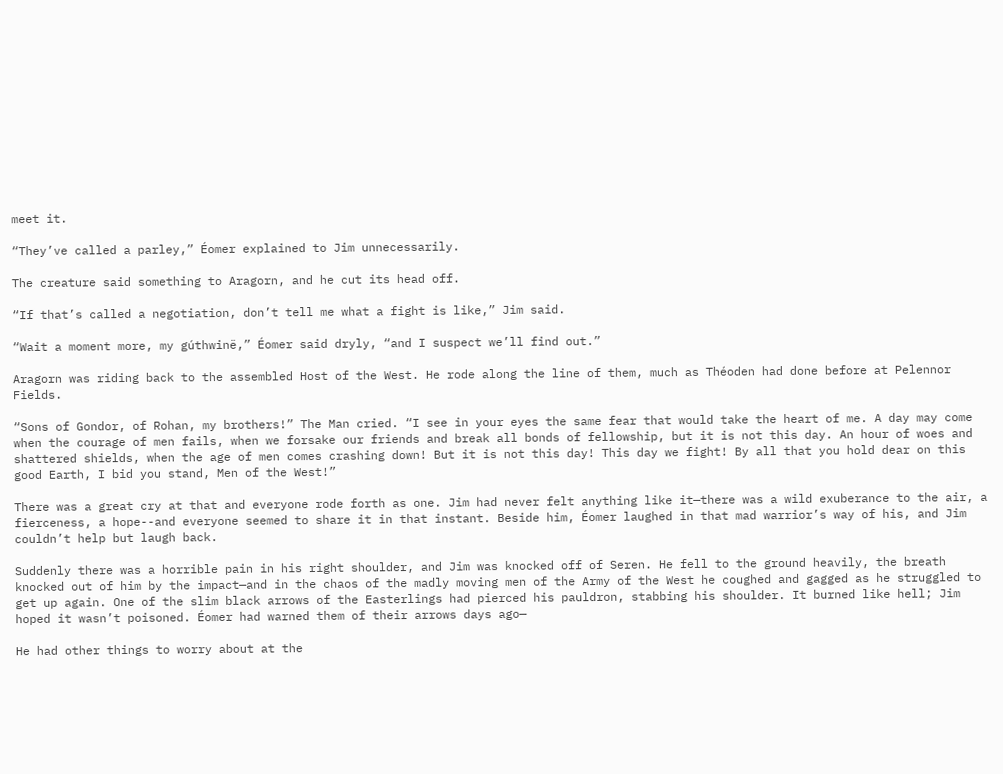meet it.

“They’ve called a parley,” Éomer explained to Jim unnecessarily.

The creature said something to Aragorn, and he cut its head off.

“If that’s called a negotiation, don’t tell me what a fight is like,” Jim said.

“Wait a moment more, my gúthwinë,” Éomer said dryly, “and I suspect we’ll find out.”

Aragorn was riding back to the assembled Host of the West. He rode along the line of them, much as Théoden had done before at Pelennor Fields.

“Sons of Gondor, of Rohan, my brothers!” The Man cried. “I see in your eyes the same fear that would take the heart of me. A day may come when the courage of men fails, when we forsake our friends and break all bonds of fellowship, but it is not this day. An hour of woes and shattered shields, when the age of men comes crashing down! But it is not this day! This day we fight! By all that you hold dear on this good Earth, I bid you stand, Men of the West!”

There was a great cry at that and everyone rode forth as one. Jim had never felt anything like it—there was a wild exuberance to the air, a fierceness, a hope--and everyone seemed to share it in that instant. Beside him, Éomer laughed in that mad warrior’s way of his, and Jim couldn’t help but laugh back.

Suddenly there was a horrible pain in his right shoulder, and Jim was knocked off of Seren. He fell to the ground heavily, the breath knocked out of him by the impact—and in the chaos of the madly moving men of the Army of the West he coughed and gagged as he struggled to get up again. One of the slim black arrows of the Easterlings had pierced his pauldron, stabbing his shoulder. It burned like hell; Jim hoped it wasn’t poisoned. Éomer had warned them of their arrows days ago—

He had other things to worry about at the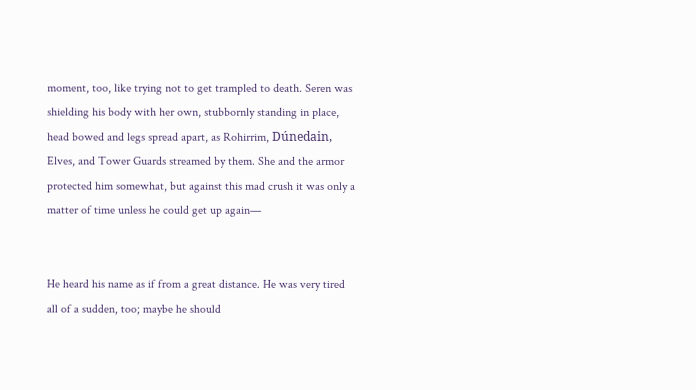moment, too, like trying not to get trampled to death. Seren was shielding his body with her own, stubbornly standing in place, head bowed and legs spread apart, as Rohirrim, Dúnedain, Elves, and Tower Guards streamed by them. She and the armor protected him somewhat, but against this mad crush it was only a matter of time unless he could get up again—


He heard his name as if from a great distance. He was very tired all of a sudden, too; maybe he should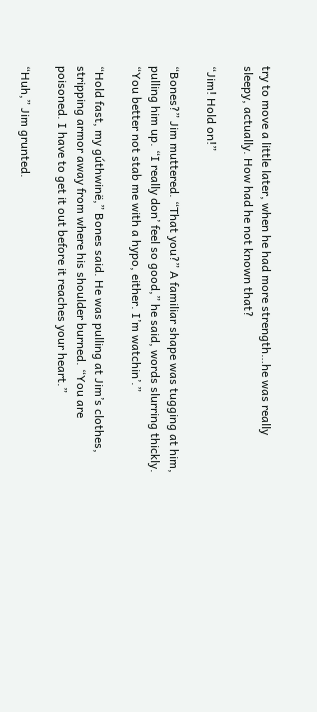try to move a little later, when he had more strength…he was really sleepy, actually. How had he not known that?

“Jim! Hold on!”

“Bones?” Jim muttered. “That you?” A familiar shape was tugging at him, pulling him up. “I really don’ feel so good,” he said, words slurring thickly. “You better not stab me with a hypo, either. I’m watchin’.”

“Hold fast, my gúthwinë,” Bones said. He was pulling at Jim’s clothes, stripping armor away from where his shoulder burned. “You are poisoned. I have to get it out before it reaches your heart.”

“Huh,” Jim grunted.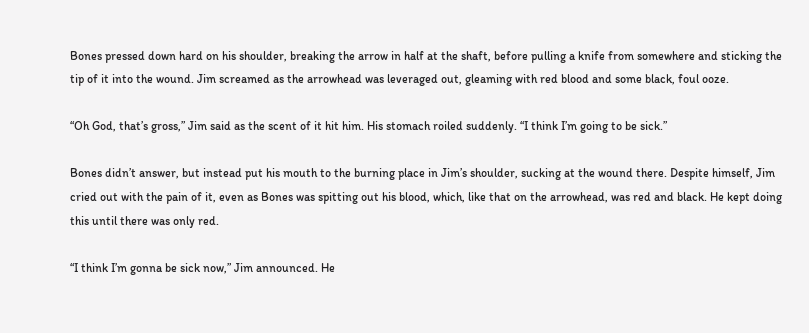Bones pressed down hard on his shoulder, breaking the arrow in half at the shaft, before pulling a knife from somewhere and sticking the tip of it into the wound. Jim screamed as the arrowhead was leveraged out, gleaming with red blood and some black, foul ooze.

“Oh God, that’s gross,” Jim said as the scent of it hit him. His stomach roiled suddenly. “I think I’m going to be sick.”

Bones didn’t answer, but instead put his mouth to the burning place in Jim’s shoulder, sucking at the wound there. Despite himself, Jim cried out with the pain of it, even as Bones was spitting out his blood, which, like that on the arrowhead, was red and black. He kept doing this until there was only red.

“I think I’m gonna be sick now,” Jim announced. He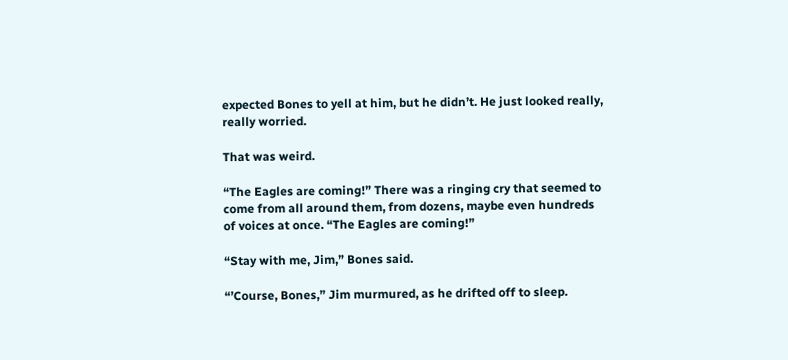expected Bones to yell at him, but he didn’t. He just looked really, really worried.

That was weird.

“The Eagles are coming!” There was a ringing cry that seemed to come from all around them, from dozens, maybe even hundreds of voices at once. “The Eagles are coming!”

“Stay with me, Jim,” Bones said.

“’Course, Bones,” Jim murmured, as he drifted off to sleep.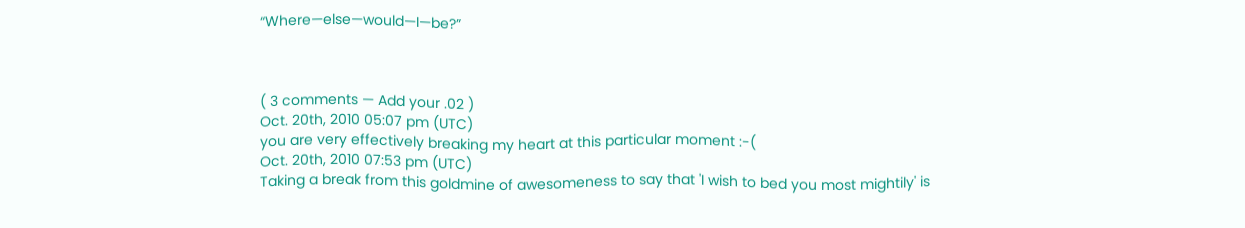“Where—else—would—I—be?”



( 3 comments — Add your .02 )
Oct. 20th, 2010 05:07 pm (UTC)
you are very effectively breaking my heart at this particular moment :-(
Oct. 20th, 2010 07:53 pm (UTC)
Taking a break from this goldmine of awesomeness to say that 'I wish to bed you most mightily' is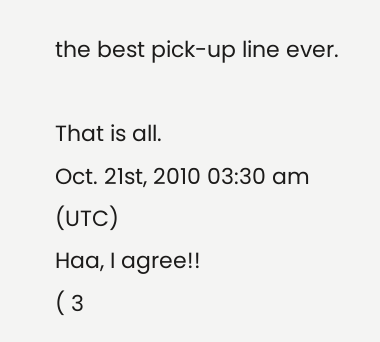the best pick-up line ever.

That is all.
Oct. 21st, 2010 03:30 am (UTC)
Haa, I agree!!
( 3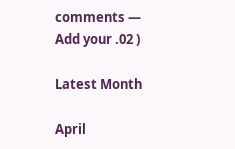comments — Add your .02 )

Latest Month

April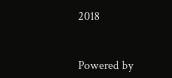2018


Powered by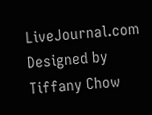LiveJournal.com
Designed by Tiffany Chow